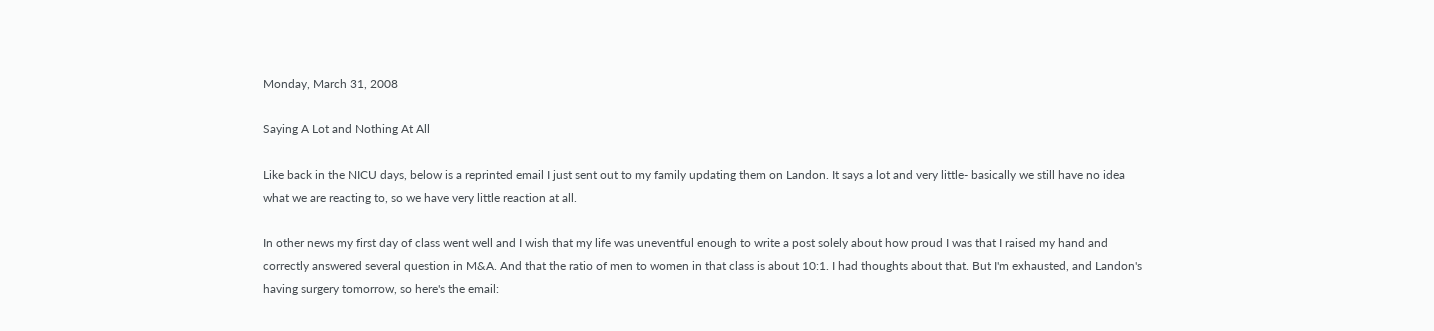Monday, March 31, 2008

Saying A Lot and Nothing At All

Like back in the NICU days, below is a reprinted email I just sent out to my family updating them on Landon. It says a lot and very little- basically we still have no idea what we are reacting to, so we have very little reaction at all.

In other news my first day of class went well and I wish that my life was uneventful enough to write a post solely about how proud I was that I raised my hand and correctly answered several question in M&A. And that the ratio of men to women in that class is about 10:1. I had thoughts about that. But I'm exhausted, and Landon's having surgery tomorrow, so here's the email: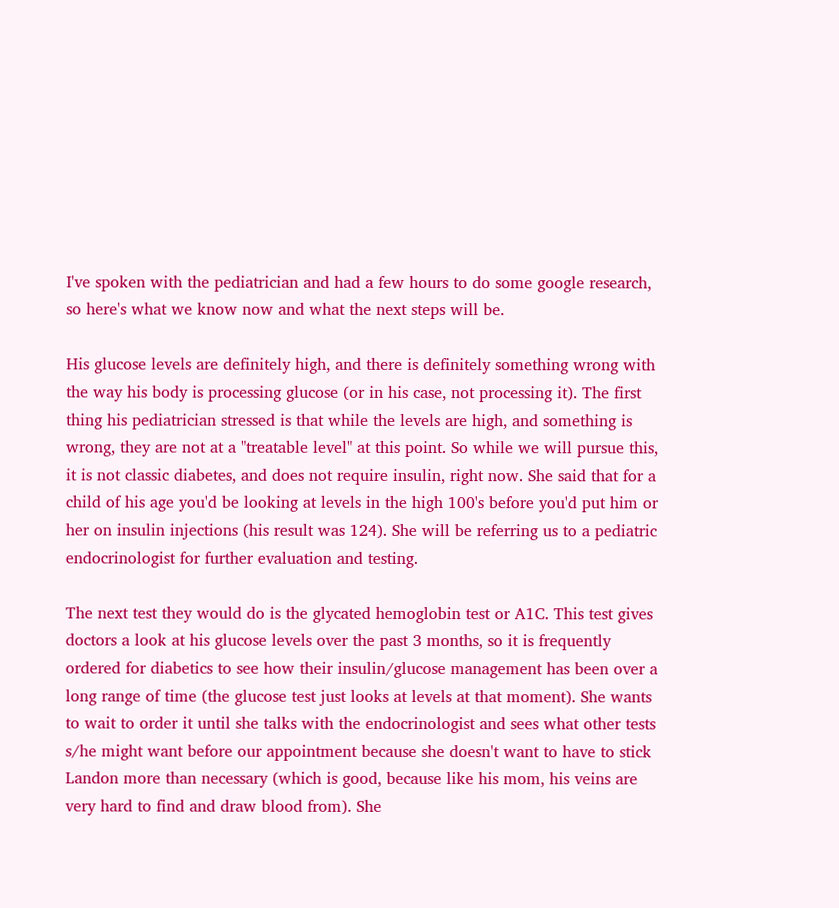I've spoken with the pediatrician and had a few hours to do some google research, so here's what we know now and what the next steps will be.

His glucose levels are definitely high, and there is definitely something wrong with the way his body is processing glucose (or in his case, not processing it). The first thing his pediatrician stressed is that while the levels are high, and something is wrong, they are not at a "treatable level" at this point. So while we will pursue this, it is not classic diabetes, and does not require insulin, right now. She said that for a child of his age you'd be looking at levels in the high 100's before you'd put him or her on insulin injections (his result was 124). She will be referring us to a pediatric endocrinologist for further evaluation and testing.

The next test they would do is the glycated hemoglobin test or A1C. This test gives doctors a look at his glucose levels over the past 3 months, so it is frequently ordered for diabetics to see how their insulin/glucose management has been over a long range of time (the glucose test just looks at levels at that moment). She wants to wait to order it until she talks with the endocrinologist and sees what other tests s/he might want before our appointment because she doesn't want to have to stick Landon more than necessary (which is good, because like his mom, his veins are very hard to find and draw blood from). She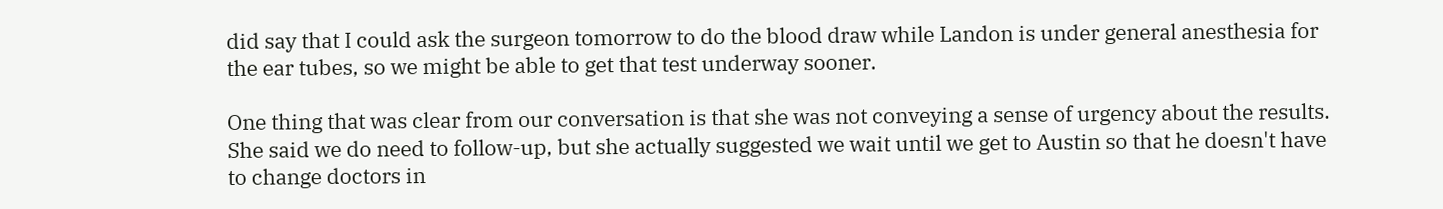did say that I could ask the surgeon tomorrow to do the blood draw while Landon is under general anesthesia for the ear tubes, so we might be able to get that test underway sooner.

One thing that was clear from our conversation is that she was not conveying a sense of urgency about the results. She said we do need to follow-up, but she actually suggested we wait until we get to Austin so that he doesn't have to change doctors in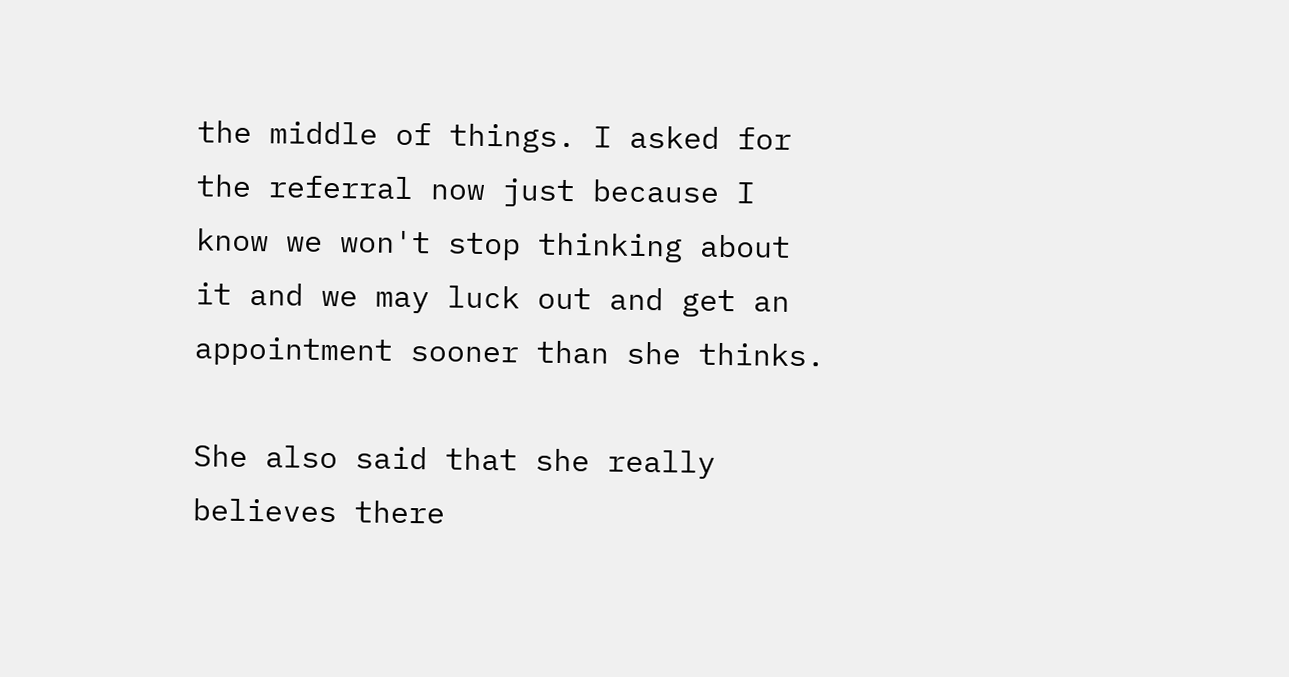the middle of things. I asked for the referral now just because I know we won't stop thinking about it and we may luck out and get an appointment sooner than she thinks.

She also said that she really believes there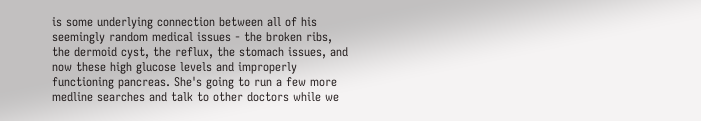is some underlying connection between all of his seemingly random medical issues - the broken ribs, the dermoid cyst, the reflux, the stomach issues, and now these high glucose levels and improperly functioning pancreas. She's going to run a few more medline searches and talk to other doctors while we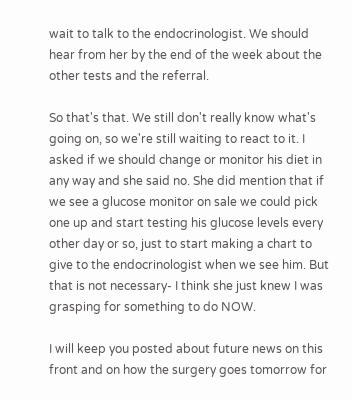wait to talk to the endocrinologist. We should hear from her by the end of the week about the other tests and the referral.

So that's that. We still don't really know what's going on, so we're still waiting to react to it. I asked if we should change or monitor his diet in any way and she said no. She did mention that if we see a glucose monitor on sale we could pick one up and start testing his glucose levels every other day or so, just to start making a chart to give to the endocrinologist when we see him. But that is not necessary- I think she just knew I was grasping for something to do NOW.

I will keep you posted about future news on this front and on how the surgery goes tomorrow for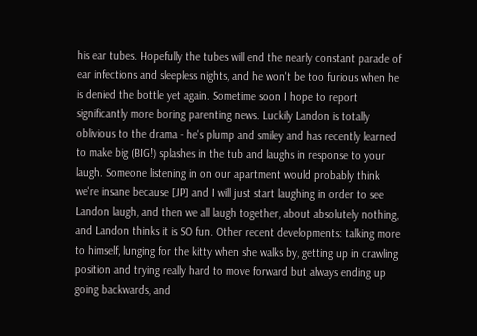his ear tubes. Hopefully the tubes will end the nearly constant parade of ear infections and sleepless nights, and he won't be too furious when he is denied the bottle yet again. Sometime soon I hope to report significantly more boring parenting news. Luckily Landon is totally oblivious to the drama - he's plump and smiley and has recently learned to make big (BIG!) splashes in the tub and laughs in response to your laugh. Someone listening in on our apartment would probably think we're insane because [JP] and I will just start laughing in order to see Landon laugh, and then we all laugh together, about absolutely nothing, and Landon thinks it is SO fun. Other recent developments: talking more to himself, lunging for the kitty when she walks by, getting up in crawling position and trying really hard to move forward but always ending up going backwards, and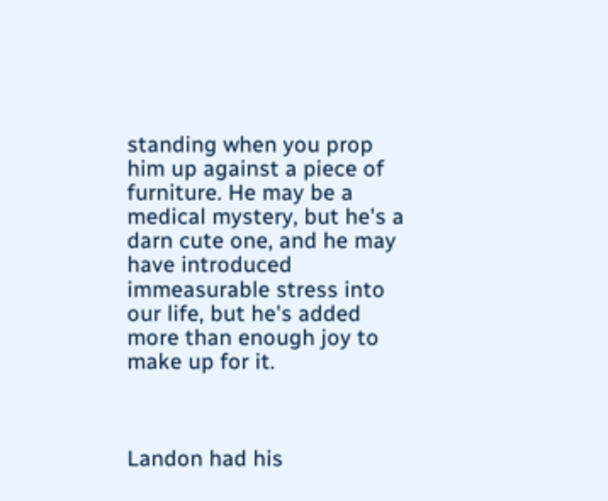standing when you prop him up against a piece of furniture. He may be a medical mystery, but he's a darn cute one, and he may have introduced immeasurable stress into our life, but he's added more than enough joy to make up for it.



Landon had his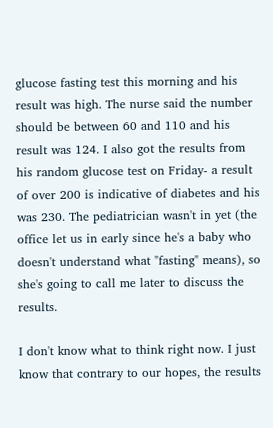glucose fasting test this morning and his result was high. The nurse said the number should be between 60 and 110 and his result was 124. I also got the results from his random glucose test on Friday- a result of over 200 is indicative of diabetes and his was 230. The pediatrician wasn't in yet (the office let us in early since he's a baby who doesn't understand what "fasting" means), so she's going to call me later to discuss the results.

I don't know what to think right now. I just know that contrary to our hopes, the results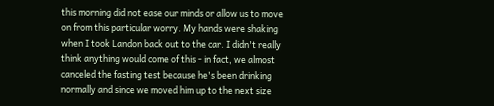this morning did not ease our minds or allow us to move on from this particular worry. My hands were shaking when I took Landon back out to the car. I didn't really think anything would come of this - in fact, we almost canceled the fasting test because he's been drinking normally and since we moved him up to the next size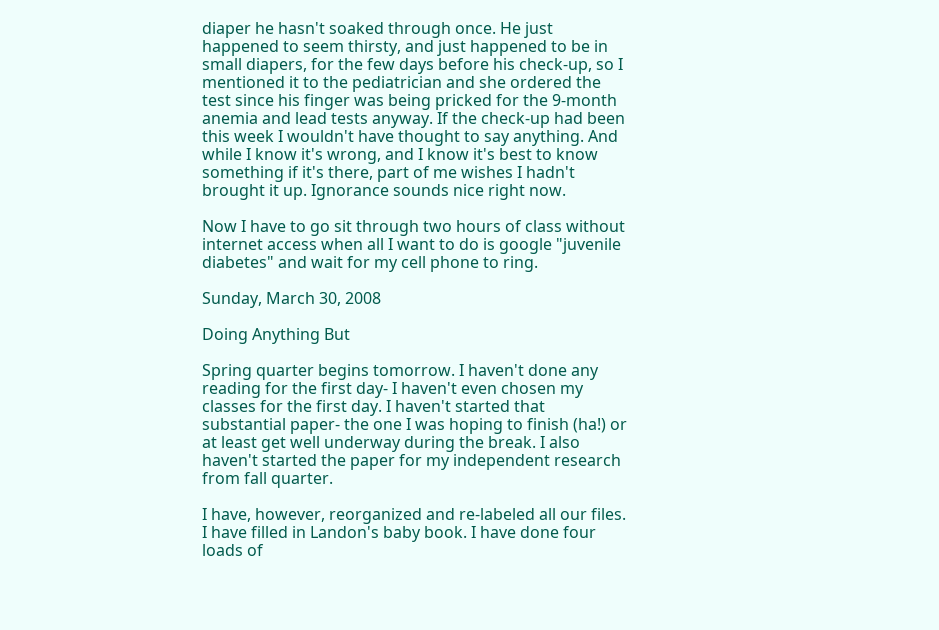diaper he hasn't soaked through once. He just happened to seem thirsty, and just happened to be in small diapers, for the few days before his check-up, so I mentioned it to the pediatrician and she ordered the test since his finger was being pricked for the 9-month anemia and lead tests anyway. If the check-up had been this week I wouldn't have thought to say anything. And while I know it's wrong, and I know it's best to know something if it's there, part of me wishes I hadn't brought it up. Ignorance sounds nice right now.

Now I have to go sit through two hours of class without internet access when all I want to do is google "juvenile diabetes" and wait for my cell phone to ring.

Sunday, March 30, 2008

Doing Anything But

Spring quarter begins tomorrow. I haven't done any reading for the first day- I haven't even chosen my classes for the first day. I haven't started that substantial paper- the one I was hoping to finish (ha!) or at least get well underway during the break. I also haven't started the paper for my independent research from fall quarter.

I have, however, reorganized and re-labeled all our files. I have filled in Landon's baby book. I have done four loads of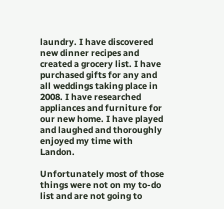laundry. I have discovered new dinner recipes and created a grocery list. I have purchased gifts for any and all weddings taking place in 2008. I have researched appliances and furniture for our new home. I have played and laughed and thoroughly enjoyed my time with Landon.

Unfortunately most of those things were not on my to-do list and are not going to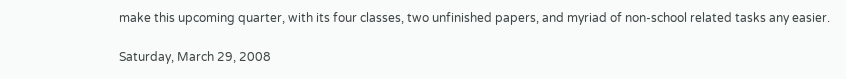make this upcoming quarter, with its four classes, two unfinished papers, and myriad of non-school related tasks any easier.

Saturday, March 29, 2008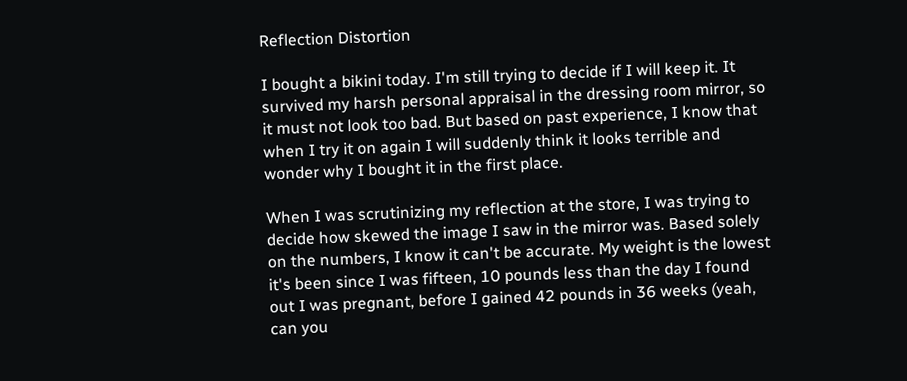Reflection Distortion

I bought a bikini today. I'm still trying to decide if I will keep it. It survived my harsh personal appraisal in the dressing room mirror, so it must not look too bad. But based on past experience, I know that when I try it on again I will suddenly think it looks terrible and wonder why I bought it in the first place.

When I was scrutinizing my reflection at the store, I was trying to decide how skewed the image I saw in the mirror was. Based solely on the numbers, I know it can't be accurate. My weight is the lowest it's been since I was fifteen, 10 pounds less than the day I found out I was pregnant, before I gained 42 pounds in 36 weeks (yeah, can you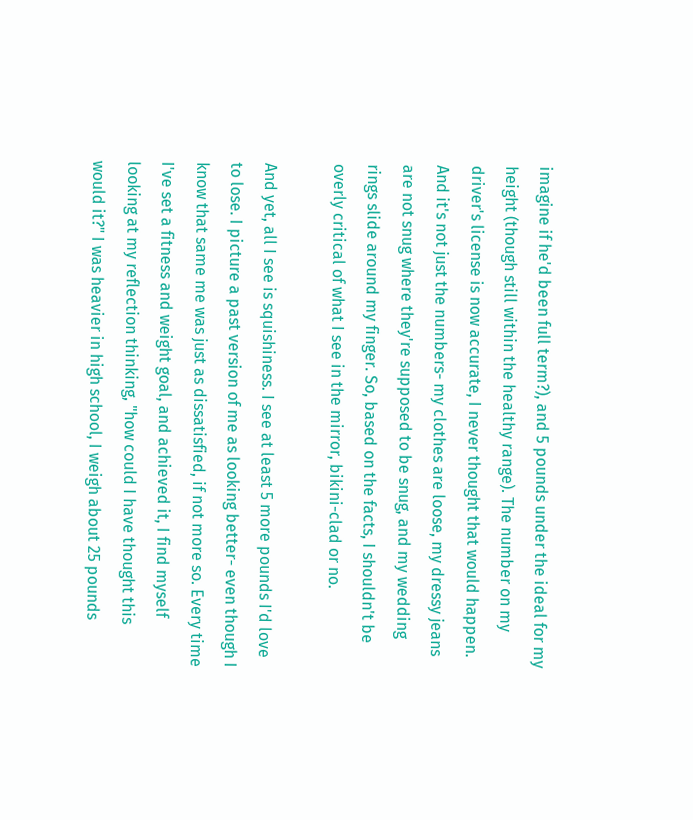imagine if he'd been full term?), and 5 pounds under the ideal for my height (though still within the healthy range). The number on my driver's license is now accurate, I never thought that would happen. And it's not just the numbers- my clothes are loose, my dressy jeans are not snug where they're supposed to be snug, and my wedding rings slide around my finger. So, based on the facts, I shouldn't be overly critical of what I see in the mirror, bikini-clad or no.

And yet, all I see is squishiness. I see at least 5 more pounds I'd love to lose. I picture a past version of me as looking better- even though I know that same me was just as dissatisfied, if not more so. Every time I've set a fitness and weight goal, and achieved it, I find myself looking at my reflection thinking, "how could I have thought this would it?" I was heavier in high school, I weigh about 25 pounds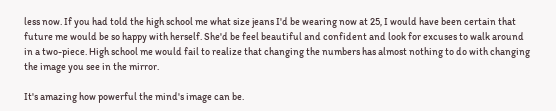less now. If you had told the high school me what size jeans I'd be wearing now at 25, I would have been certain that future me would be so happy with herself. She'd be feel beautiful and confident and look for excuses to walk around in a two-piece. High school me would fail to realize that changing the numbers has almost nothing to do with changing the image you see in the mirror.

It's amazing how powerful the mind's image can be.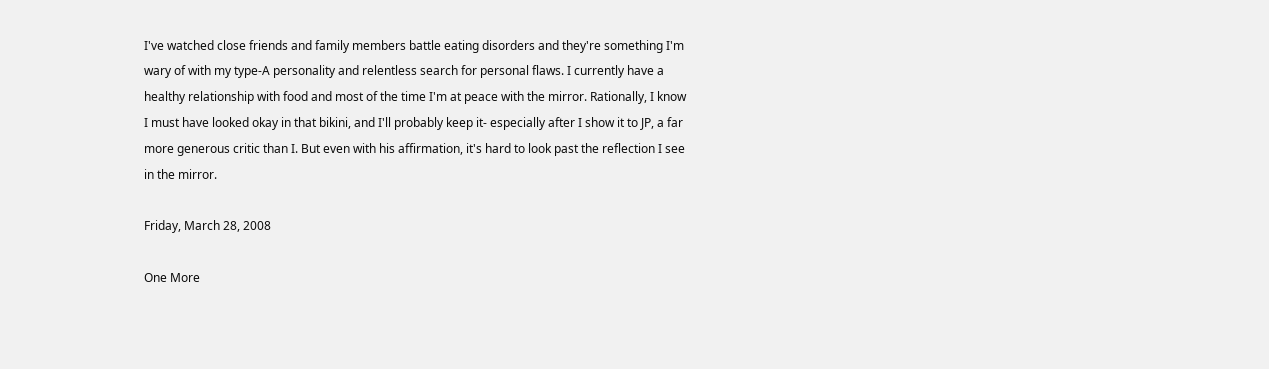I've watched close friends and family members battle eating disorders and they're something I'm wary of with my type-A personality and relentless search for personal flaws. I currently have a healthy relationship with food and most of the time I'm at peace with the mirror. Rationally, I know I must have looked okay in that bikini, and I'll probably keep it- especially after I show it to JP, a far more generous critic than I. But even with his affirmation, it's hard to look past the reflection I see in the mirror.

Friday, March 28, 2008

One More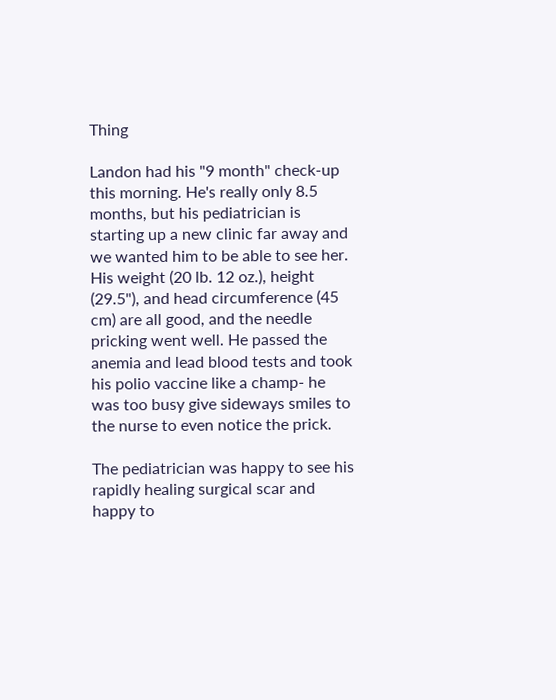Thing

Landon had his "9 month" check-up this morning. He's really only 8.5 months, but his pediatrician is starting up a new clinic far away and we wanted him to be able to see her. His weight (20 lb. 12 oz.), height (29.5"), and head circumference (45 cm) are all good, and the needle pricking went well. He passed the anemia and lead blood tests and took his polio vaccine like a champ- he was too busy give sideways smiles to the nurse to even notice the prick.

The pediatrician was happy to see his rapidly healing surgical scar and happy to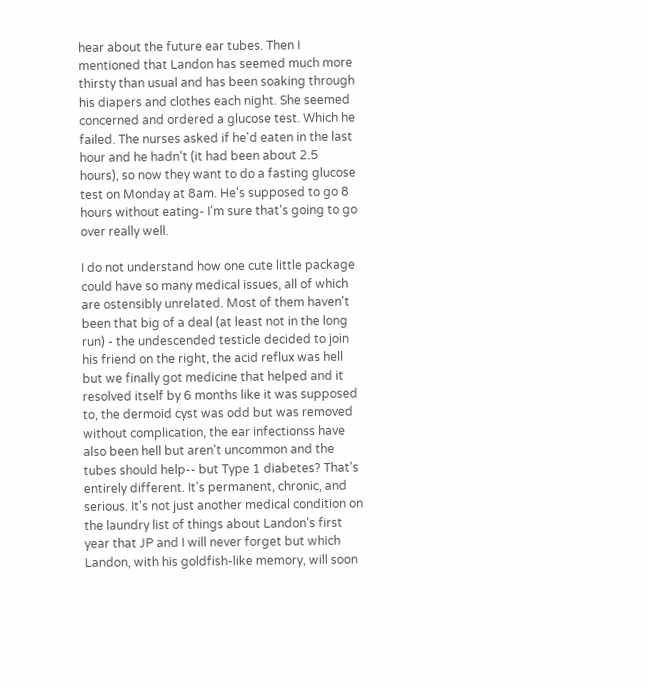hear about the future ear tubes. Then I mentioned that Landon has seemed much more thirsty than usual and has been soaking through his diapers and clothes each night. She seemed concerned and ordered a glucose test. Which he failed. The nurses asked if he'd eaten in the last hour and he hadn't (it had been about 2.5 hours), so now they want to do a fasting glucose test on Monday at 8am. He's supposed to go 8 hours without eating- I'm sure that's going to go over really well.

I do not understand how one cute little package could have so many medical issues, all of which are ostensibly unrelated. Most of them haven't been that big of a deal (at least not in the long run) - the undescended testicle decided to join his friend on the right, the acid reflux was hell but we finally got medicine that helped and it resolved itself by 6 months like it was supposed to, the dermoid cyst was odd but was removed without complication, the ear infectionss have also been hell but aren't uncommon and the tubes should help-- but Type 1 diabetes? That's entirely different. It's permanent, chronic, and serious. It's not just another medical condition on the laundry list of things about Landon's first year that JP and I will never forget but which Landon, with his goldfish-like memory, will soon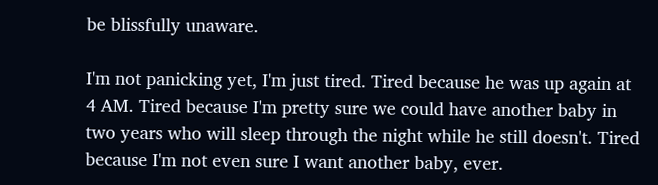be blissfully unaware.

I'm not panicking yet, I'm just tired. Tired because he was up again at 4 AM. Tired because I'm pretty sure we could have another baby in two years who will sleep through the night while he still doesn't. Tired because I'm not even sure I want another baby, ever.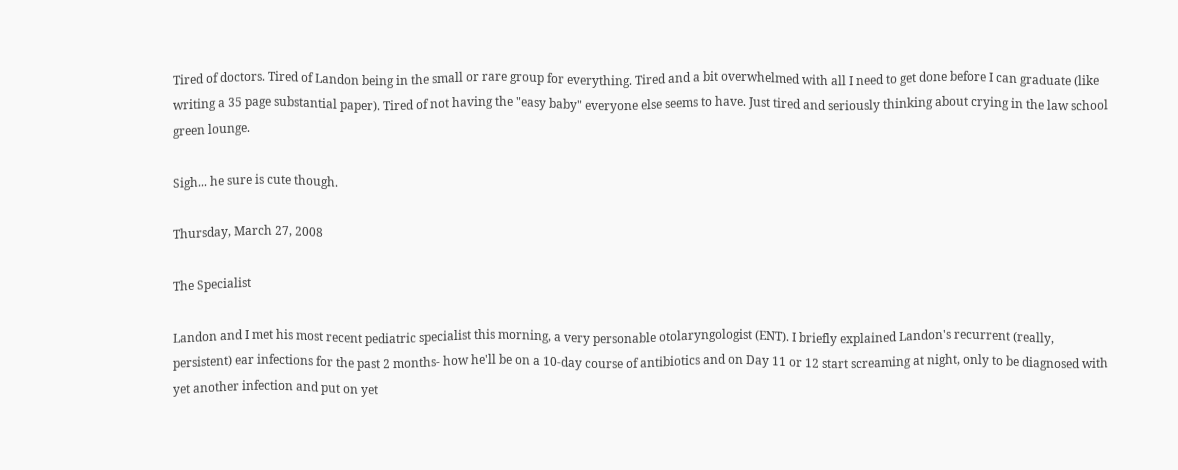Tired of doctors. Tired of Landon being in the small or rare group for everything. Tired and a bit overwhelmed with all I need to get done before I can graduate (like writing a 35 page substantial paper). Tired of not having the "easy baby" everyone else seems to have. Just tired and seriously thinking about crying in the law school green lounge.

Sigh... he sure is cute though.

Thursday, March 27, 2008

The Specialist

Landon and I met his most recent pediatric specialist this morning, a very personable otolaryngologist (ENT). I briefly explained Landon's recurrent (really, persistent) ear infections for the past 2 months- how he'll be on a 10-day course of antibiotics and on Day 11 or 12 start screaming at night, only to be diagnosed with yet another infection and put on yet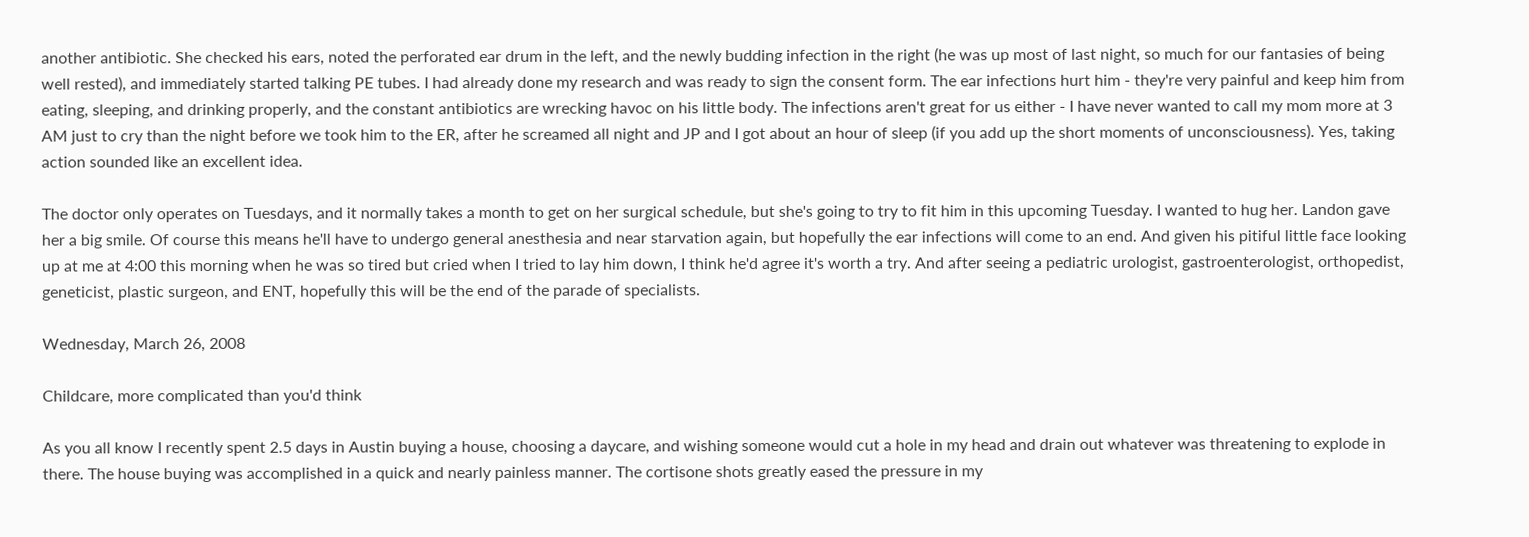another antibiotic. She checked his ears, noted the perforated ear drum in the left, and the newly budding infection in the right (he was up most of last night, so much for our fantasies of being well rested), and immediately started talking PE tubes. I had already done my research and was ready to sign the consent form. The ear infections hurt him - they're very painful and keep him from eating, sleeping, and drinking properly, and the constant antibiotics are wrecking havoc on his little body. The infections aren't great for us either - I have never wanted to call my mom more at 3 AM just to cry than the night before we took him to the ER, after he screamed all night and JP and I got about an hour of sleep (if you add up the short moments of unconsciousness). Yes, taking action sounded like an excellent idea.

The doctor only operates on Tuesdays, and it normally takes a month to get on her surgical schedule, but she's going to try to fit him in this upcoming Tuesday. I wanted to hug her. Landon gave her a big smile. Of course this means he'll have to undergo general anesthesia and near starvation again, but hopefully the ear infections will come to an end. And given his pitiful little face looking up at me at 4:00 this morning when he was so tired but cried when I tried to lay him down, I think he'd agree it's worth a try. And after seeing a pediatric urologist, gastroenterologist, orthopedist, geneticist, plastic surgeon, and ENT, hopefully this will be the end of the parade of specialists.

Wednesday, March 26, 2008

Childcare, more complicated than you'd think

As you all know I recently spent 2.5 days in Austin buying a house, choosing a daycare, and wishing someone would cut a hole in my head and drain out whatever was threatening to explode in there. The house buying was accomplished in a quick and nearly painless manner. The cortisone shots greatly eased the pressure in my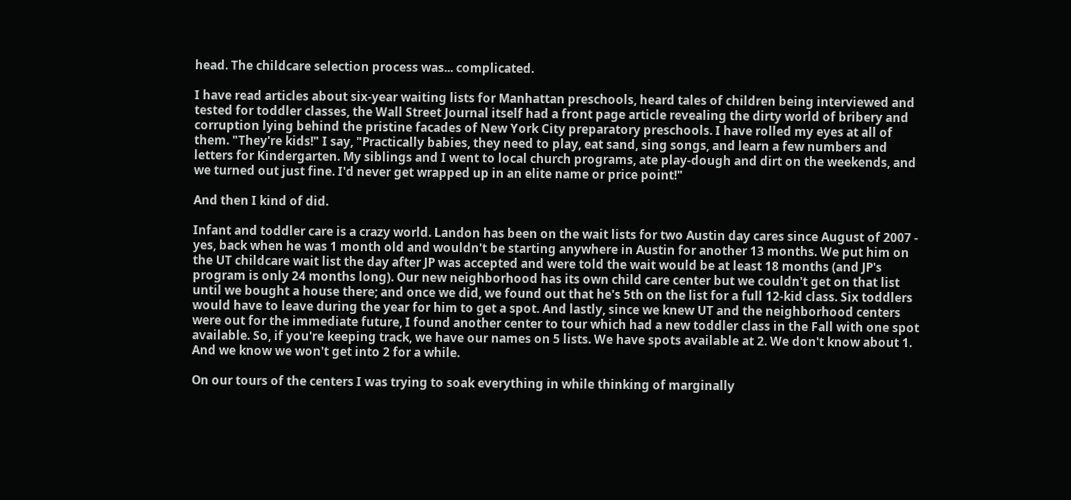head. The childcare selection process was... complicated.

I have read articles about six-year waiting lists for Manhattan preschools, heard tales of children being interviewed and tested for toddler classes, the Wall Street Journal itself had a front page article revealing the dirty world of bribery and corruption lying behind the pristine facades of New York City preparatory preschools. I have rolled my eyes at all of them. "They're kids!" I say, "Practically babies, they need to play, eat sand, sing songs, and learn a few numbers and letters for Kindergarten. My siblings and I went to local church programs, ate play-dough and dirt on the weekends, and we turned out just fine. I'd never get wrapped up in an elite name or price point!"

And then I kind of did.

Infant and toddler care is a crazy world. Landon has been on the wait lists for two Austin day cares since August of 2007 - yes, back when he was 1 month old and wouldn't be starting anywhere in Austin for another 13 months. We put him on the UT childcare wait list the day after JP was accepted and were told the wait would be at least 18 months (and JP's program is only 24 months long). Our new neighborhood has its own child care center but we couldn't get on that list until we bought a house there; and once we did, we found out that he's 5th on the list for a full 12-kid class. Six toddlers would have to leave during the year for him to get a spot. And lastly, since we knew UT and the neighborhood centers were out for the immediate future, I found another center to tour which had a new toddler class in the Fall with one spot available. So, if you're keeping track, we have our names on 5 lists. We have spots available at 2. We don't know about 1. And we know we won't get into 2 for a while.

On our tours of the centers I was trying to soak everything in while thinking of marginally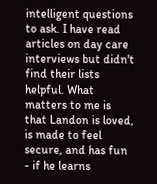intelligent questions to ask. I have read articles on day care interviews but didn't find their lists helpful. What matters to me is that Landon is loved, is made to feel secure, and has fun - if he learns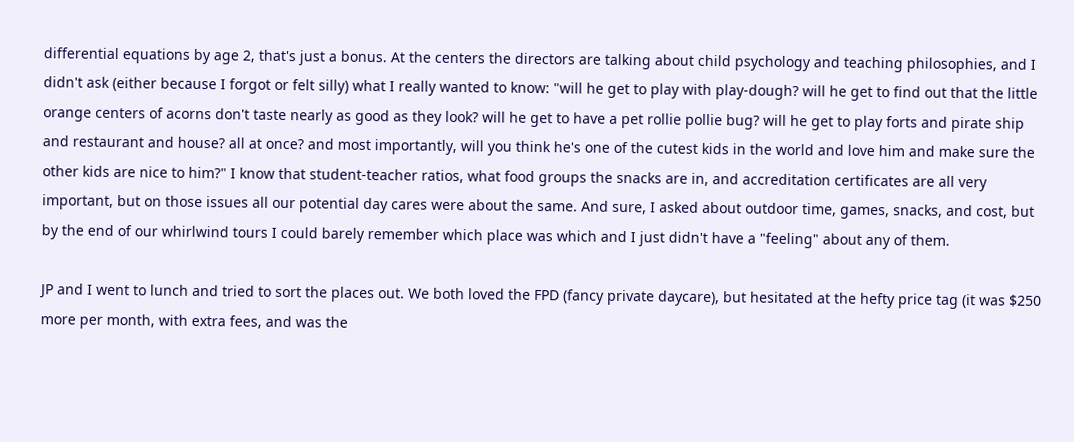differential equations by age 2, that's just a bonus. At the centers the directors are talking about child psychology and teaching philosophies, and I didn't ask (either because I forgot or felt silly) what I really wanted to know: "will he get to play with play-dough? will he get to find out that the little orange centers of acorns don't taste nearly as good as they look? will he get to have a pet rollie pollie bug? will he get to play forts and pirate ship and restaurant and house? all at once? and most importantly, will you think he's one of the cutest kids in the world and love him and make sure the other kids are nice to him?" I know that student-teacher ratios, what food groups the snacks are in, and accreditation certificates are all very important, but on those issues all our potential day cares were about the same. And sure, I asked about outdoor time, games, snacks, and cost, but by the end of our whirlwind tours I could barely remember which place was which and I just didn't have a "feeling" about any of them.

JP and I went to lunch and tried to sort the places out. We both loved the FPD (fancy private daycare), but hesitated at the hefty price tag (it was $250 more per month, with extra fees, and was the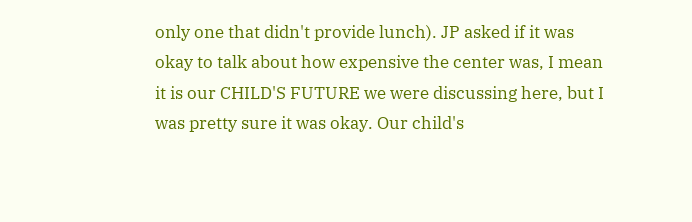only one that didn't provide lunch). JP asked if it was okay to talk about how expensive the center was, I mean it is our CHILD'S FUTURE we were discussing here, but I was pretty sure it was okay. Our child's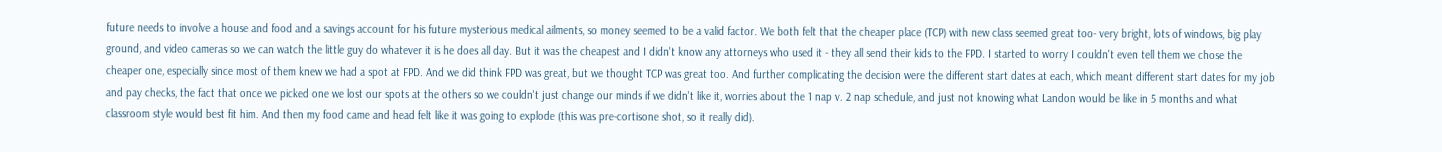future needs to involve a house and food and a savings account for his future mysterious medical ailments, so money seemed to be a valid factor. We both felt that the cheaper place (TCP) with new class seemed great too- very bright, lots of windows, big play ground, and video cameras so we can watch the little guy do whatever it is he does all day. But it was the cheapest and I didn't know any attorneys who used it - they all send their kids to the FPD. I started to worry I couldn't even tell them we chose the cheaper one, especially since most of them knew we had a spot at FPD. And we did think FPD was great, but we thought TCP was great too. And further complicating the decision were the different start dates at each, which meant different start dates for my job and pay checks, the fact that once we picked one we lost our spots at the others so we couldn't just change our minds if we didn't like it, worries about the 1 nap v. 2 nap schedule, and just not knowing what Landon would be like in 5 months and what classroom style would best fit him. And then my food came and head felt like it was going to explode (this was pre-cortisone shot, so it really did).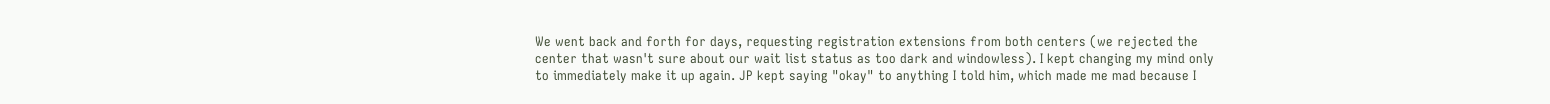We went back and forth for days, requesting registration extensions from both centers (we rejected the center that wasn't sure about our wait list status as too dark and windowless). I kept changing my mind only to immediately make it up again. JP kept saying "okay" to anything I told him, which made me mad because I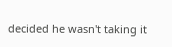decided he wasn't taking it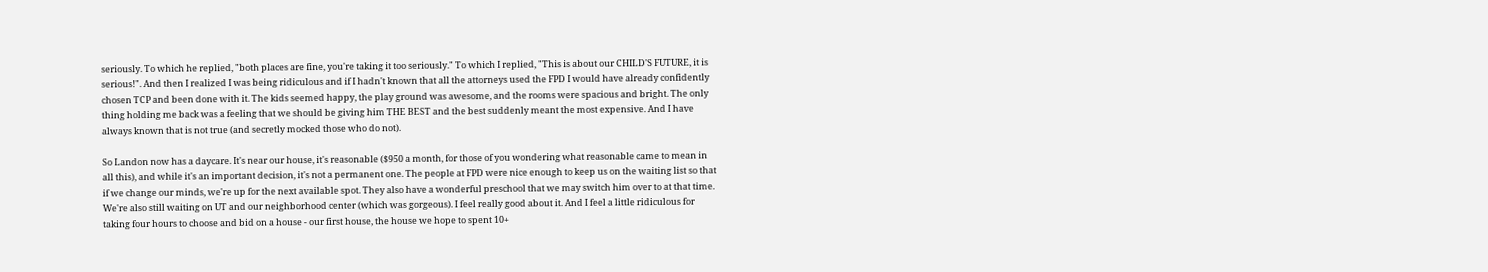seriously. To which he replied, "both places are fine, you're taking it too seriously." To which I replied, "This is about our CHILD'S FUTURE, it is serious!". And then I realized I was being ridiculous and if I hadn't known that all the attorneys used the FPD I would have already confidently chosen TCP and been done with it. The kids seemed happy, the play ground was awesome, and the rooms were spacious and bright. The only thing holding me back was a feeling that we should be giving him THE BEST and the best suddenly meant the most expensive. And I have always known that is not true (and secretly mocked those who do not).

So Landon now has a daycare. It's near our house, it's reasonable ($950 a month, for those of you wondering what reasonable came to mean in all this), and while it's an important decision, it's not a permanent one. The people at FPD were nice enough to keep us on the waiting list so that if we change our minds, we're up for the next available spot. They also have a wonderful preschool that we may switch him over to at that time. We're also still waiting on UT and our neighborhood center (which was gorgeous). I feel really good about it. And I feel a little ridiculous for taking four hours to choose and bid on a house - our first house, the house we hope to spent 10+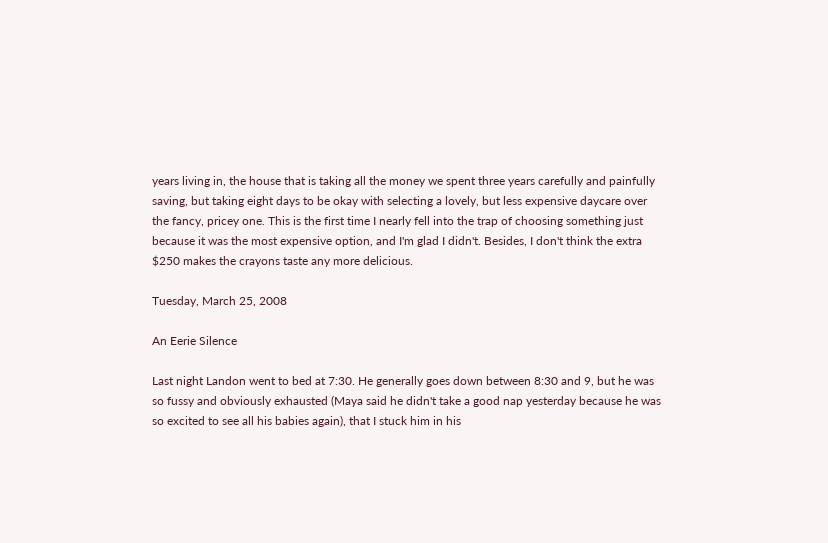years living in, the house that is taking all the money we spent three years carefully and painfully saving, but taking eight days to be okay with selecting a lovely, but less expensive daycare over the fancy, pricey one. This is the first time I nearly fell into the trap of choosing something just because it was the most expensive option, and I'm glad I didn't. Besides, I don't think the extra $250 makes the crayons taste any more delicious.

Tuesday, March 25, 2008

An Eerie Silence

Last night Landon went to bed at 7:30. He generally goes down between 8:30 and 9, but he was so fussy and obviously exhausted (Maya said he didn't take a good nap yesterday because he was so excited to see all his babies again), that I stuck him in his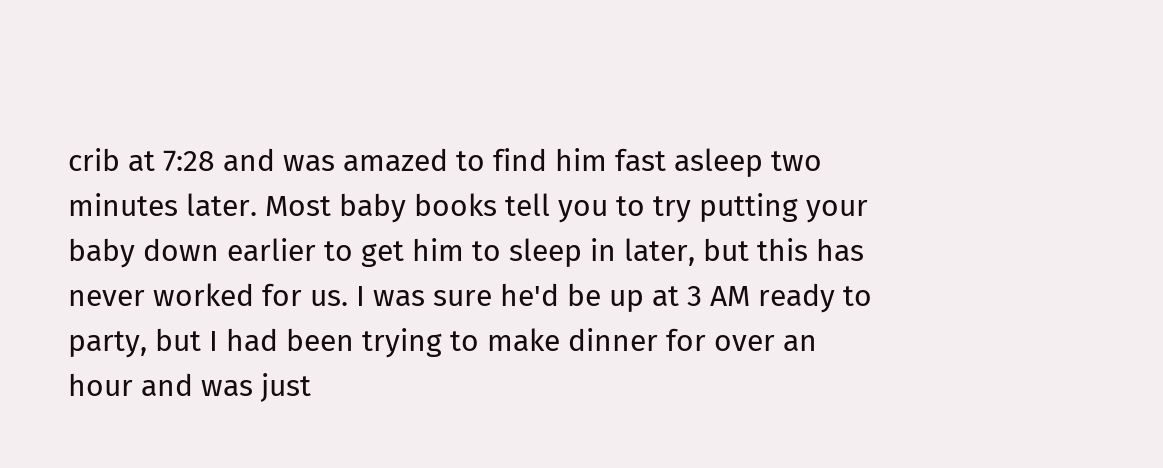crib at 7:28 and was amazed to find him fast asleep two minutes later. Most baby books tell you to try putting your baby down earlier to get him to sleep in later, but this has never worked for us. I was sure he'd be up at 3 AM ready to party, but I had been trying to make dinner for over an hour and was just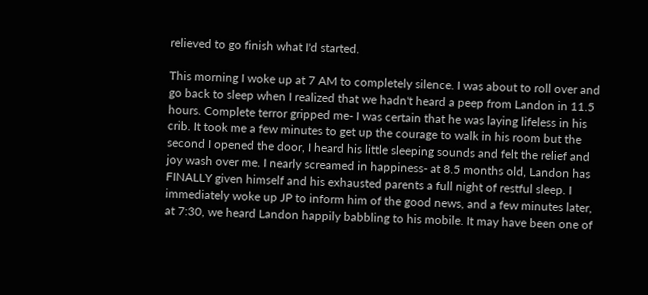relieved to go finish what I'd started.

This morning I woke up at 7 AM to completely silence. I was about to roll over and go back to sleep when I realized that we hadn't heard a peep from Landon in 11.5 hours. Complete terror gripped me- I was certain that he was laying lifeless in his crib. It took me a few minutes to get up the courage to walk in his room but the second I opened the door, I heard his little sleeping sounds and felt the relief and joy wash over me. I nearly screamed in happiness- at 8.5 months old, Landon has FINALLY given himself and his exhausted parents a full night of restful sleep. I immediately woke up JP to inform him of the good news, and a few minutes later, at 7:30, we heard Landon happily babbling to his mobile. It may have been one of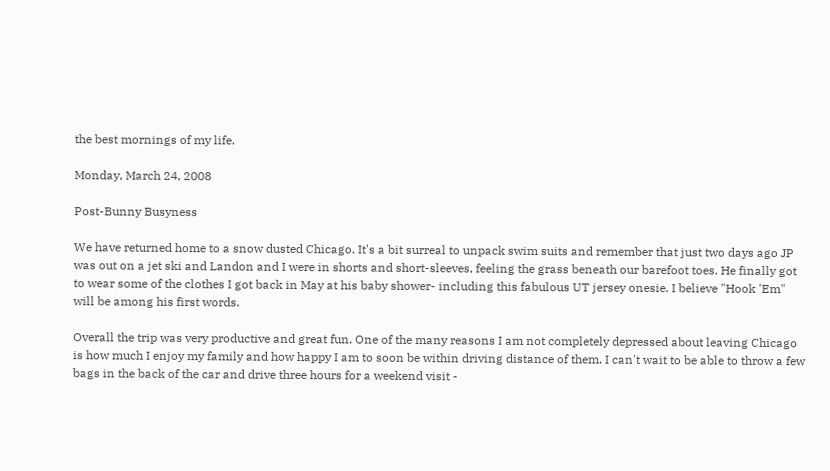the best mornings of my life.

Monday, March 24, 2008

Post-Bunny Busyness

We have returned home to a snow dusted Chicago. It's a bit surreal to unpack swim suits and remember that just two days ago JP was out on a jet ski and Landon and I were in shorts and short-sleeves, feeling the grass beneath our barefoot toes. He finally got to wear some of the clothes I got back in May at his baby shower- including this fabulous UT jersey onesie. I believe "Hook 'Em" will be among his first words.

Overall the trip was very productive and great fun. One of the many reasons I am not completely depressed about leaving Chicago is how much I enjoy my family and how happy I am to soon be within driving distance of them. I can't wait to be able to throw a few bags in the back of the car and drive three hours for a weekend visit -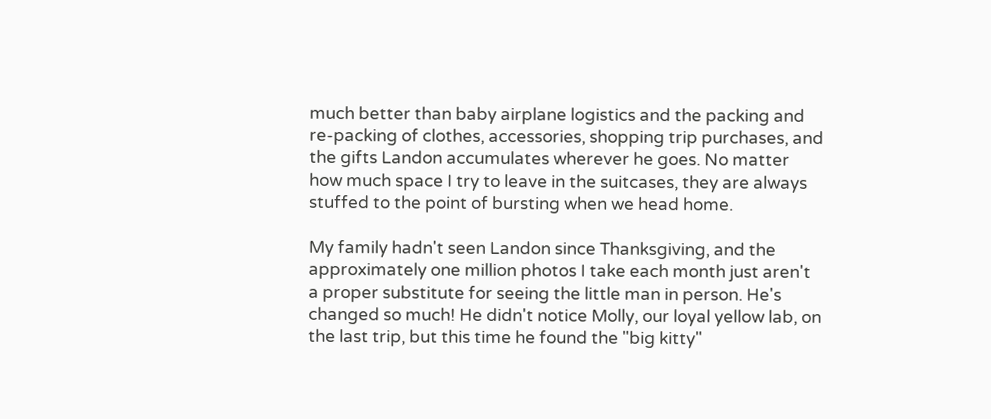much better than baby airplane logistics and the packing and re-packing of clothes, accessories, shopping trip purchases, and the gifts Landon accumulates wherever he goes. No matter how much space I try to leave in the suitcases, they are always stuffed to the point of bursting when we head home.

My family hadn't seen Landon since Thanksgiving, and the approximately one million photos I take each month just aren't a proper substitute for seeing the little man in person. He's changed so much! He didn't notice Molly, our loyal yellow lab, on the last trip, but this time he found the "big kitty"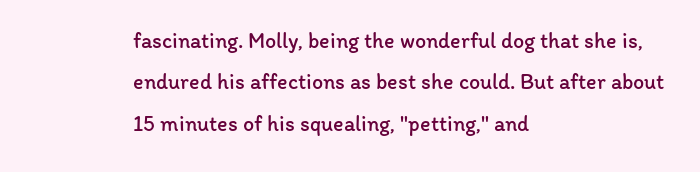fascinating. Molly, being the wonderful dog that she is, endured his affections as best she could. But after about 15 minutes of his squealing, "petting," and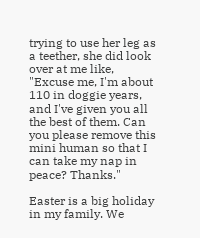trying to use her leg as a teether, she did look over at me like, "Excuse me, I'm about 110 in doggie years, and I've given you all the best of them. Can you please remove this mini human so that I can take my nap in peace? Thanks."

Easter is a big holiday in my family. We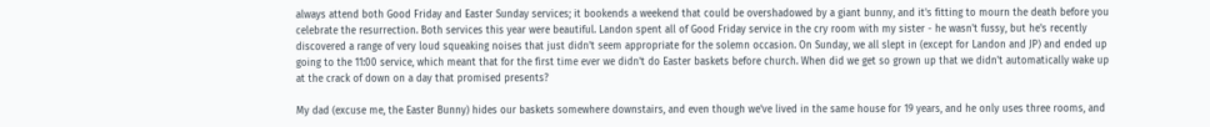always attend both Good Friday and Easter Sunday services; it bookends a weekend that could be overshadowed by a giant bunny, and it's fitting to mourn the death before you celebrate the resurrection. Both services this year were beautiful. Landon spent all of Good Friday service in the cry room with my sister - he wasn't fussy, but he's recently discovered a range of very loud squeaking noises that just didn't seem appropriate for the solemn occasion. On Sunday, we all slept in (except for Landon and JP) and ended up going to the 11:00 service, which meant that for the first time ever we didn't do Easter baskets before church. When did we get so grown up that we didn't automatically wake up at the crack of down on a day that promised presents?

My dad (excuse me, the Easter Bunny) hides our baskets somewhere downstairs, and even though we've lived in the same house for 19 years, and he only uses three rooms, and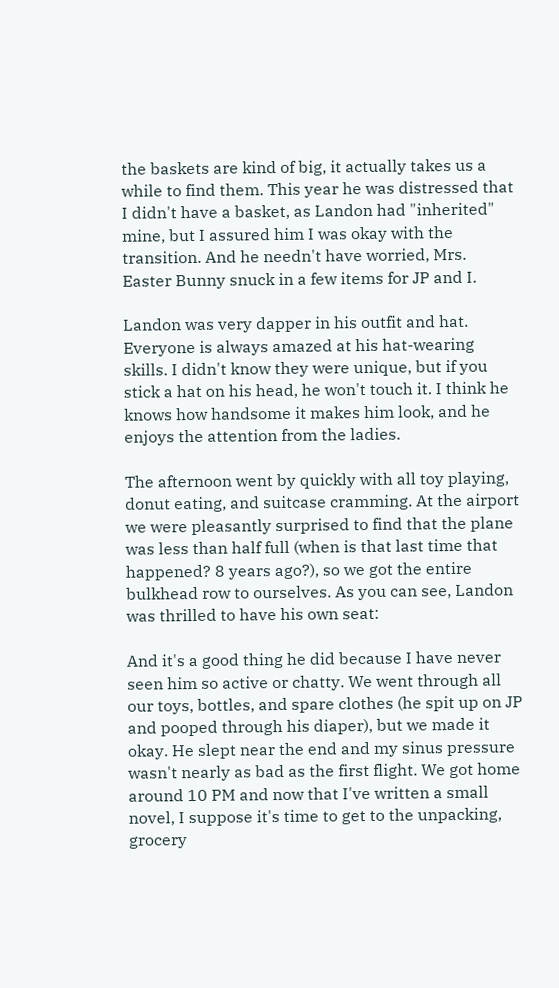the baskets are kind of big, it actually takes us a while to find them. This year he was distressed that I didn't have a basket, as Landon had "inherited" mine, but I assured him I was okay with the transition. And he needn't have worried, Mrs. Easter Bunny snuck in a few items for JP and I.

Landon was very dapper in his outfit and hat. Everyone is always amazed at his hat-wearing skills. I didn't know they were unique, but if you stick a hat on his head, he won't touch it. I think he knows how handsome it makes him look, and he enjoys the attention from the ladies.

The afternoon went by quickly with all toy playing, donut eating, and suitcase cramming. At the airport we were pleasantly surprised to find that the plane was less than half full (when is that last time that happened? 8 years ago?), so we got the entire bulkhead row to ourselves. As you can see, Landon was thrilled to have his own seat:

And it's a good thing he did because I have never seen him so active or chatty. We went through all our toys, bottles, and spare clothes (he spit up on JP and pooped through his diaper), but we made it okay. He slept near the end and my sinus pressure wasn't nearly as bad as the first flight. We got home around 10 PM and now that I've written a small novel, I suppose it's time to get to the unpacking, grocery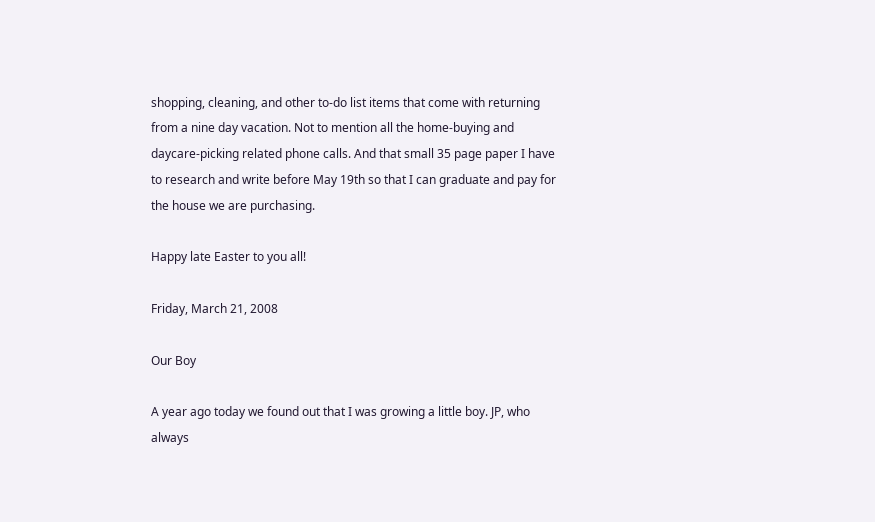shopping, cleaning, and other to-do list items that come with returning from a nine day vacation. Not to mention all the home-buying and daycare-picking related phone calls. And that small 35 page paper I have to research and write before May 19th so that I can graduate and pay for the house we are purchasing.

Happy late Easter to you all!

Friday, March 21, 2008

Our Boy

A year ago today we found out that I was growing a little boy. JP, who always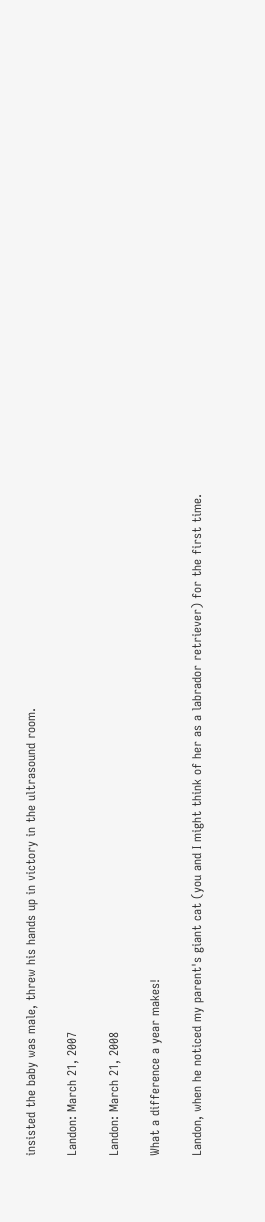insisted the baby was male, threw his hands up in victory in the ultrasound room.

Landon: March 21, 2007

Landon: March 21, 2008

What a difference a year makes!

Landon, when he noticed my parent's giant cat (you and I might think of her as a labrador retriever) for the first time.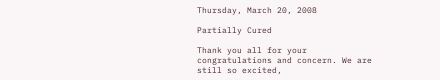Thursday, March 20, 2008

Partially Cured

Thank you all for your congratulations and concern. We are still so excited,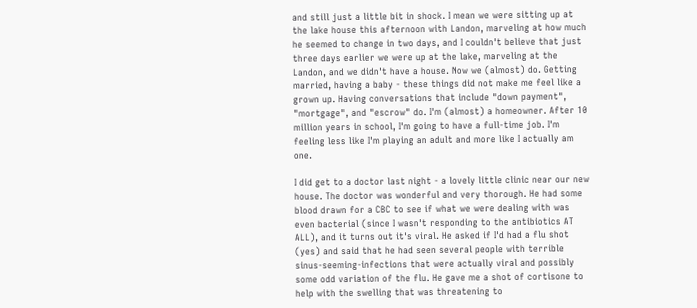and still just a little bit in shock. I mean we were sitting up at the lake house this afternoon with Landon, marveling at how much he seemed to change in two days, and I couldn't believe that just three days earlier we were up at the lake, marveling at the Landon, and we didn't have a house. Now we (almost) do. Getting married, having a baby - these things did not make me feel like a grown up. Having conversations that include "down payment", "mortgage", and "escrow" do. I'm (almost) a homeowner. After 10 million years in school, I'm going to have a full-time job. I'm feeling less like I'm playing an adult and more like I actually am one.

I did get to a doctor last night - a lovely little clinic near our new house. The doctor was wonderful and very thorough. He had some blood drawn for a CBC to see if what we were dealing with was even bacterial (since I wasn't responding to the antibiotics AT ALL), and it turns out it's viral. He asked if I'd had a flu shot (yes) and said that he had seen several people with terrible sinus-seeming-infections that were actually viral and possibly some odd variation of the flu. He gave me a shot of cortisone to help with the swelling that was threatening to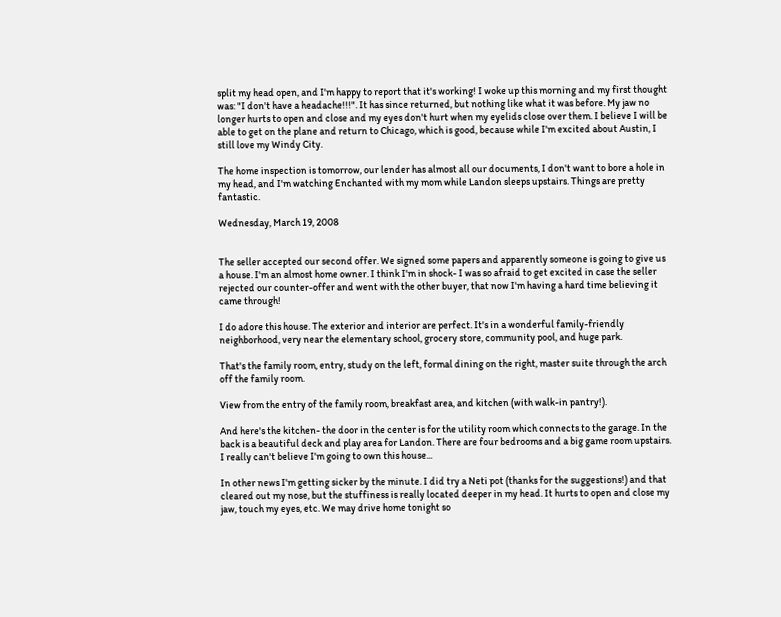split my head open, and I'm happy to report that it's working! I woke up this morning and my first thought was: "I don't have a headache!!!". It has since returned, but nothing like what it was before. My jaw no longer hurts to open and close and my eyes don't hurt when my eyelids close over them. I believe I will be able to get on the plane and return to Chicago, which is good, because while I'm excited about Austin, I still love my Windy City.

The home inspection is tomorrow, our lender has almost all our documents, I don't want to bore a hole in my head, and I'm watching Enchanted with my mom while Landon sleeps upstairs. Things are pretty fantastic.

Wednesday, March 19, 2008


The seller accepted our second offer. We signed some papers and apparently someone is going to give us a house. I'm an almost home owner. I think I'm in shock- I was so afraid to get excited in case the seller rejected our counter-offer and went with the other buyer, that now I'm having a hard time believing it came through!

I do adore this house. The exterior and interior are perfect. It's in a wonderful family-friendly neighborhood, very near the elementary school, grocery store, community pool, and huge park.

That's the family room, entry, study on the left, formal dining on the right, master suite through the arch off the family room.

View from the entry of the family room, breakfast area, and kitchen (with walk-in pantry!).

And here's the kitchen- the door in the center is for the utility room which connects to the garage. In the back is a beautiful deck and play area for Landon. There are four bedrooms and a big game room upstairs. I really can't believe I'm going to own this house...

In other news I'm getting sicker by the minute. I did try a Neti pot (thanks for the suggestions!) and that cleared out my nose, but the stuffiness is really located deeper in my head. It hurts to open and close my jaw, touch my eyes, etc. We may drive home tonight so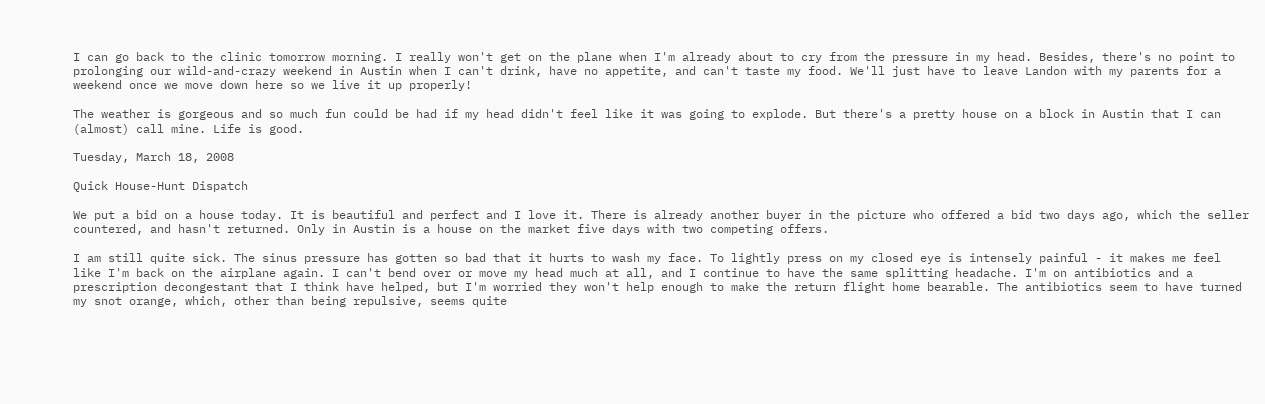I can go back to the clinic tomorrow morning. I really won't get on the plane when I'm already about to cry from the pressure in my head. Besides, there's no point to prolonging our wild-and-crazy weekend in Austin when I can't drink, have no appetite, and can't taste my food. We'll just have to leave Landon with my parents for a weekend once we move down here so we live it up properly!

The weather is gorgeous and so much fun could be had if my head didn't feel like it was going to explode. But there's a pretty house on a block in Austin that I can (almost) call mine. Life is good.

Tuesday, March 18, 2008

Quick House-Hunt Dispatch

We put a bid on a house today. It is beautiful and perfect and I love it. There is already another buyer in the picture who offered a bid two days ago, which the seller countered, and hasn't returned. Only in Austin is a house on the market five days with two competing offers.

I am still quite sick. The sinus pressure has gotten so bad that it hurts to wash my face. To lightly press on my closed eye is intensely painful - it makes me feel like I'm back on the airplane again. I can't bend over or move my head much at all, and I continue to have the same splitting headache. I'm on antibiotics and a prescription decongestant that I think have helped, but I'm worried they won't help enough to make the return flight home bearable. The antibiotics seem to have turned my snot orange, which, other than being repulsive, seems quite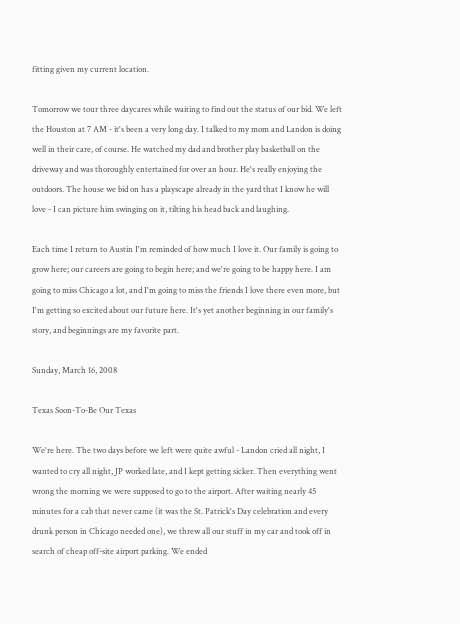fitting given my current location.

Tomorrow we tour three daycares while waiting to find out the status of our bid. We left the Houston at 7 AM - it's been a very long day. I talked to my mom and Landon is doing well in their care, of course. He watched my dad and brother play basketball on the driveway and was thoroughly entertained for over an hour. He's really enjoying the outdoors. The house we bid on has a playscape already in the yard that I know he will love - I can picture him swinging on it, tilting his head back and laughing.

Each time I return to Austin I'm reminded of how much I love it. Our family is going to grow here; our careers are going to begin here; and we're going to be happy here. I am going to miss Chicago a lot, and I'm going to miss the friends I love there even more, but I'm getting so excited about our future here. It's yet another beginning in our family's story, and beginnings are my favorite part.

Sunday, March 16, 2008

Texas Soon-To-Be Our Texas

We're here. The two days before we left were quite awful - Landon cried all night, I wanted to cry all night, JP worked late, and I kept getting sicker. Then everything went wrong the morning we were supposed to go to the airport. After waiting nearly 45 minutes for a cab that never came (it was the St. Patrick's Day celebration and every drunk person in Chicago needed one), we threw all our stuff in my car and took off in search of cheap off-site airport parking. We ended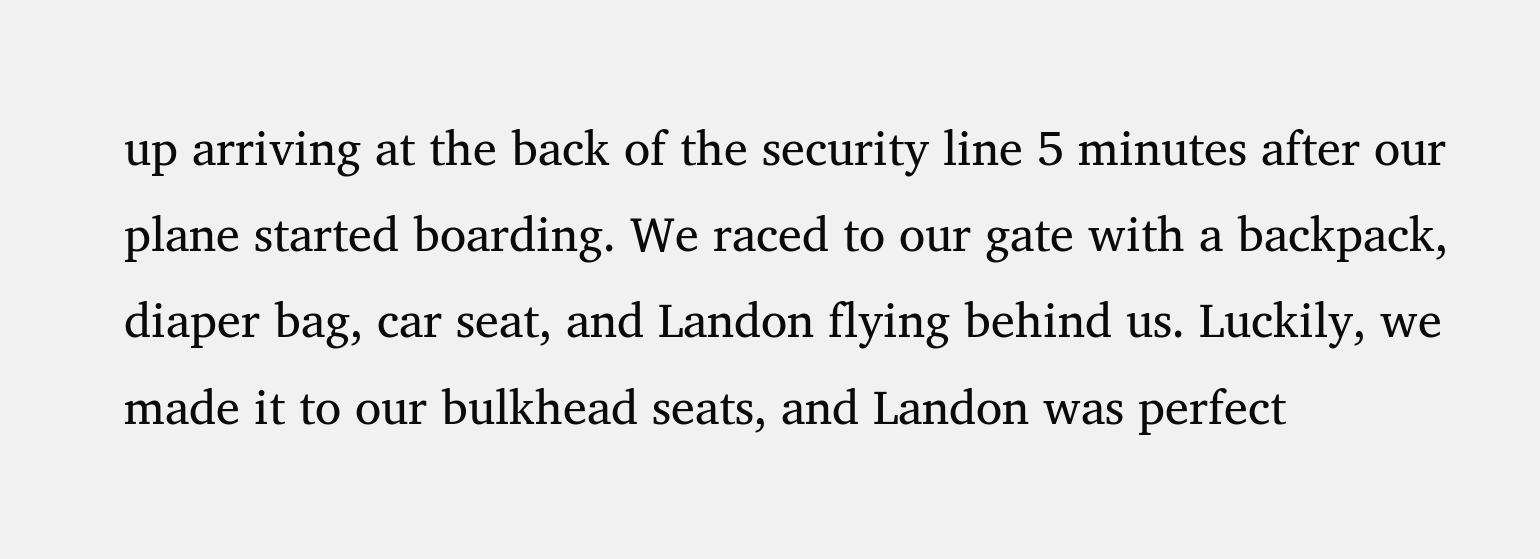up arriving at the back of the security line 5 minutes after our plane started boarding. We raced to our gate with a backpack, diaper bag, car seat, and Landon flying behind us. Luckily, we made it to our bulkhead seats, and Landon was perfect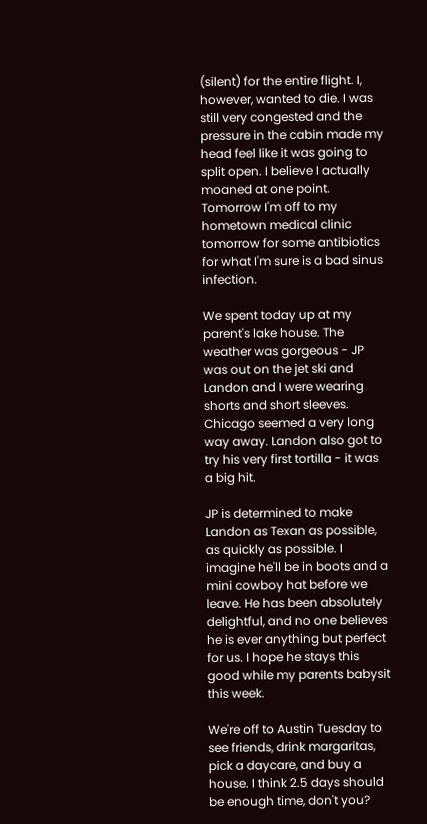(silent) for the entire flight. I, however, wanted to die. I was still very congested and the pressure in the cabin made my head feel like it was going to split open. I believe I actually moaned at one point. Tomorrow I'm off to my hometown medical clinic tomorrow for some antibiotics for what I'm sure is a bad sinus infection.

We spent today up at my parent's lake house. The weather was gorgeous - JP was out on the jet ski and Landon and I were wearing shorts and short sleeves. Chicago seemed a very long way away. Landon also got to try his very first tortilla - it was a big hit.

JP is determined to make Landon as Texan as possible, as quickly as possible. I imagine he'll be in boots and a mini cowboy hat before we leave. He has been absolutely delightful, and no one believes he is ever anything but perfect for us. I hope he stays this good while my parents babysit this week.

We're off to Austin Tuesday to see friends, drink margaritas, pick a daycare, and buy a house. I think 2.5 days should be enough time, don't you?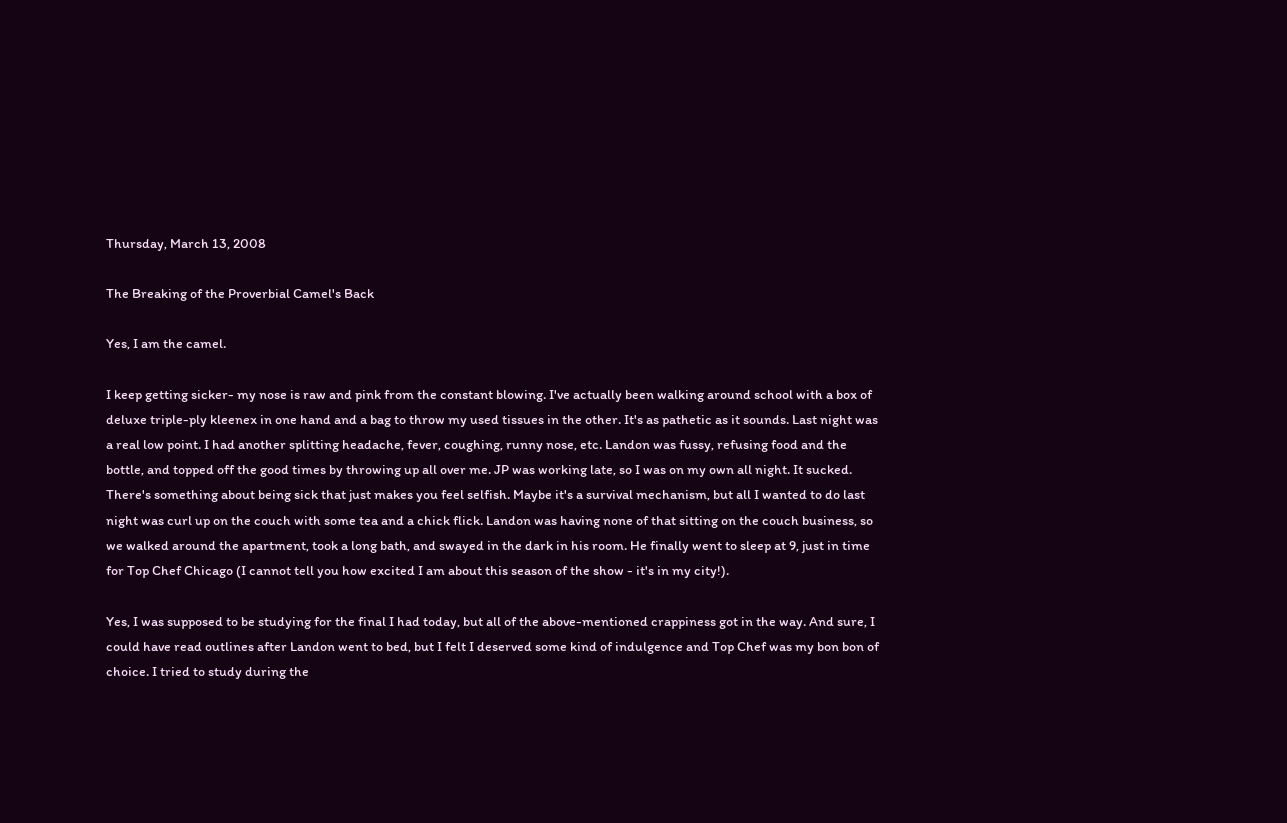Thursday, March 13, 2008

The Breaking of the Proverbial Camel's Back

Yes, I am the camel.

I keep getting sicker- my nose is raw and pink from the constant blowing. I've actually been walking around school with a box of deluxe triple-ply kleenex in one hand and a bag to throw my used tissues in the other. It's as pathetic as it sounds. Last night was a real low point. I had another splitting headache, fever, coughing, runny nose, etc. Landon was fussy, refusing food and the bottle, and topped off the good times by throwing up all over me. JP was working late, so I was on my own all night. It sucked. There's something about being sick that just makes you feel selfish. Maybe it's a survival mechanism, but all I wanted to do last night was curl up on the couch with some tea and a chick flick. Landon was having none of that sitting on the couch business, so we walked around the apartment, took a long bath, and swayed in the dark in his room. He finally went to sleep at 9, just in time for Top Chef Chicago (I cannot tell you how excited I am about this season of the show - it's in my city!).

Yes, I was supposed to be studying for the final I had today, but all of the above-mentioned crappiness got in the way. And sure, I could have read outlines after Landon went to bed, but I felt I deserved some kind of indulgence and Top Chef was my bon bon of choice. I tried to study during the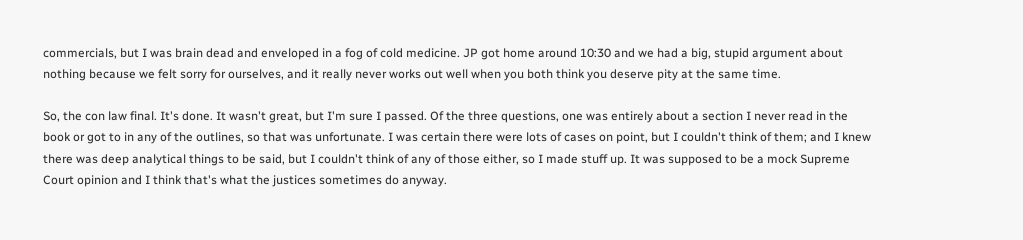commercials, but I was brain dead and enveloped in a fog of cold medicine. JP got home around 10:30 and we had a big, stupid argument about nothing because we felt sorry for ourselves, and it really never works out well when you both think you deserve pity at the same time.

So, the con law final. It's done. It wasn't great, but I'm sure I passed. Of the three questions, one was entirely about a section I never read in the book or got to in any of the outlines, so that was unfortunate. I was certain there were lots of cases on point, but I couldn't think of them; and I knew there was deep analytical things to be said, but I couldn't think of any of those either, so I made stuff up. It was supposed to be a mock Supreme Court opinion and I think that's what the justices sometimes do anyway.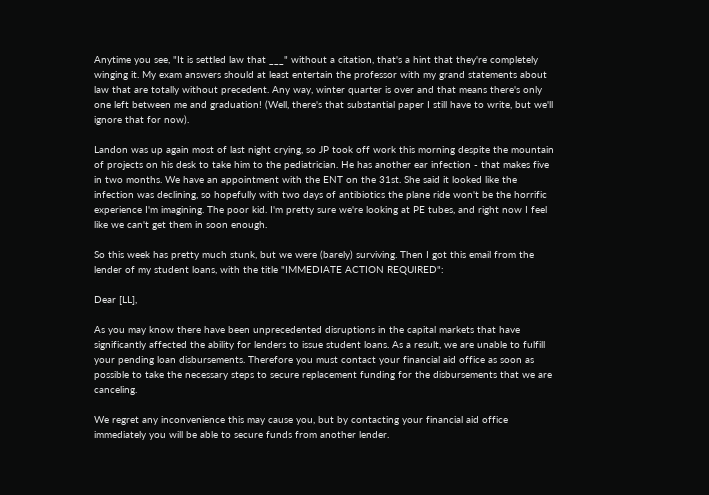Anytime you see, "It is settled law that ___" without a citation, that's a hint that they're completely winging it. My exam answers should at least entertain the professor with my grand statements about law that are totally without precedent. Any way, winter quarter is over and that means there's only one left between me and graduation! (Well, there's that substantial paper I still have to write, but we'll ignore that for now).

Landon was up again most of last night crying, so JP took off work this morning despite the mountain of projects on his desk to take him to the pediatrician. He has another ear infection - that makes five in two months. We have an appointment with the ENT on the 31st. She said it looked like the infection was declining, so hopefully with two days of antibiotics the plane ride won't be the horrific experience I'm imagining. The poor kid. I'm pretty sure we're looking at PE tubes, and right now I feel like we can't get them in soon enough.

So this week has pretty much stunk, but we were (barely) surviving. Then I got this email from the lender of my student loans, with the title "IMMEDIATE ACTION REQUIRED":

Dear [LL],

As you may know there have been unprecedented disruptions in the capital markets that have significantly affected the ability for lenders to issue student loans. As a result, we are unable to fulfill your pending loan disbursements. Therefore you must contact your financial aid office as soon as possible to take the necessary steps to secure replacement funding for the disbursements that we are canceling.

We regret any inconvenience this may cause you, but by contacting your financial aid office immediately you will be able to secure funds from another lender.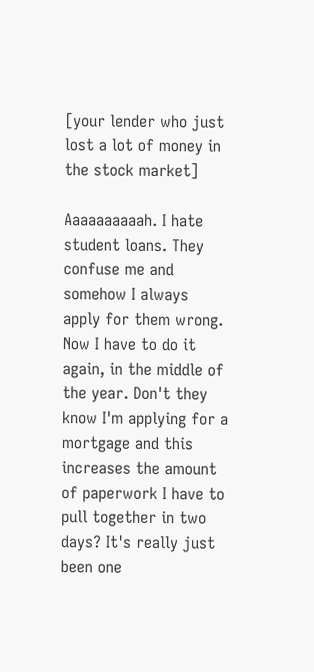[your lender who just lost a lot of money in the stock market]

Aaaaaaaaaah. I hate student loans. They confuse me and somehow I always apply for them wrong. Now I have to do it again, in the middle of the year. Don't they know I'm applying for a mortgage and this increases the amount of paperwork I have to pull together in two days? It's really just been one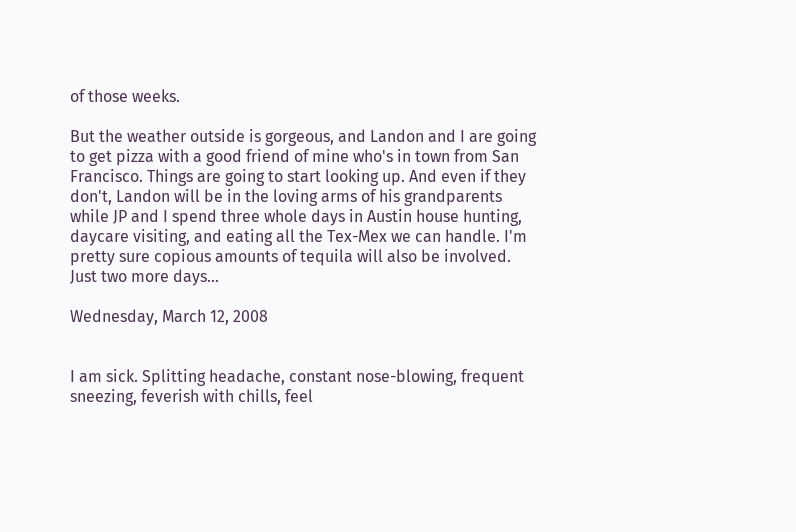of those weeks.

But the weather outside is gorgeous, and Landon and I are going to get pizza with a good friend of mine who's in town from San Francisco. Things are going to start looking up. And even if they don't, Landon will be in the loving arms of his grandparents while JP and I spend three whole days in Austin house hunting, daycare visiting, and eating all the Tex-Mex we can handle. I'm pretty sure copious amounts of tequila will also be involved. Just two more days...

Wednesday, March 12, 2008


I am sick. Splitting headache, constant nose-blowing, frequent sneezing, feverish with chills, feel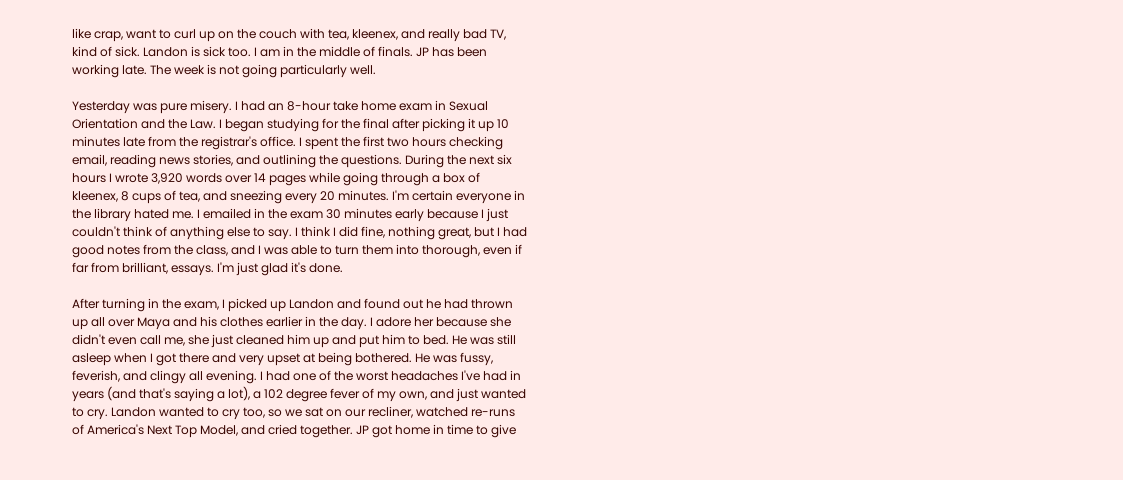like crap, want to curl up on the couch with tea, kleenex, and really bad TV, kind of sick. Landon is sick too. I am in the middle of finals. JP has been working late. The week is not going particularly well.

Yesterday was pure misery. I had an 8-hour take home exam in Sexual Orientation and the Law. I began studying for the final after picking it up 10 minutes late from the registrar's office. I spent the first two hours checking email, reading news stories, and outlining the questions. During the next six hours I wrote 3,920 words over 14 pages while going through a box of kleenex, 8 cups of tea, and sneezing every 20 minutes. I'm certain everyone in the library hated me. I emailed in the exam 30 minutes early because I just couldn't think of anything else to say. I think I did fine, nothing great, but I had good notes from the class, and I was able to turn them into thorough, even if far from brilliant, essays. I'm just glad it's done.

After turning in the exam, I picked up Landon and found out he had thrown up all over Maya and his clothes earlier in the day. I adore her because she didn't even call me, she just cleaned him up and put him to bed. He was still asleep when I got there and very upset at being bothered. He was fussy, feverish, and clingy all evening. I had one of the worst headaches I've had in years (and that's saying a lot), a 102 degree fever of my own, and just wanted to cry. Landon wanted to cry too, so we sat on our recliner, watched re-runs of America's Next Top Model, and cried together. JP got home in time to give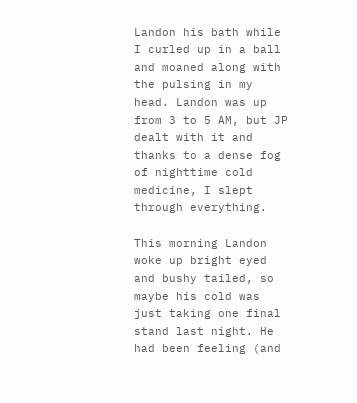Landon his bath while I curled up in a ball and moaned along with the pulsing in my head. Landon was up from 3 to 5 AM, but JP dealt with it and thanks to a dense fog of nighttime cold medicine, I slept through everything.

This morning Landon woke up bright eyed and bushy tailed, so maybe his cold was just taking one final stand last night. He had been feeling (and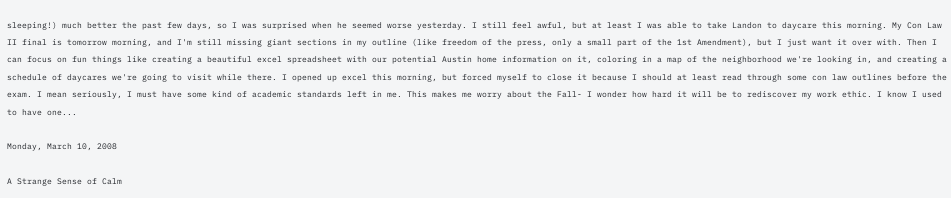sleeping!) much better the past few days, so I was surprised when he seemed worse yesterday. I still feel awful, but at least I was able to take Landon to daycare this morning. My Con Law II final is tomorrow morning, and I'm still missing giant sections in my outline (like freedom of the press, only a small part of the 1st Amendment), but I just want it over with. Then I can focus on fun things like creating a beautiful excel spreadsheet with our potential Austin home information on it, coloring in a map of the neighborhood we're looking in, and creating a schedule of daycares we're going to visit while there. I opened up excel this morning, but forced myself to close it because I should at least read through some con law outlines before the exam. I mean seriously, I must have some kind of academic standards left in me. This makes me worry about the Fall- I wonder how hard it will be to rediscover my work ethic. I know I used to have one...

Monday, March 10, 2008

A Strange Sense of Calm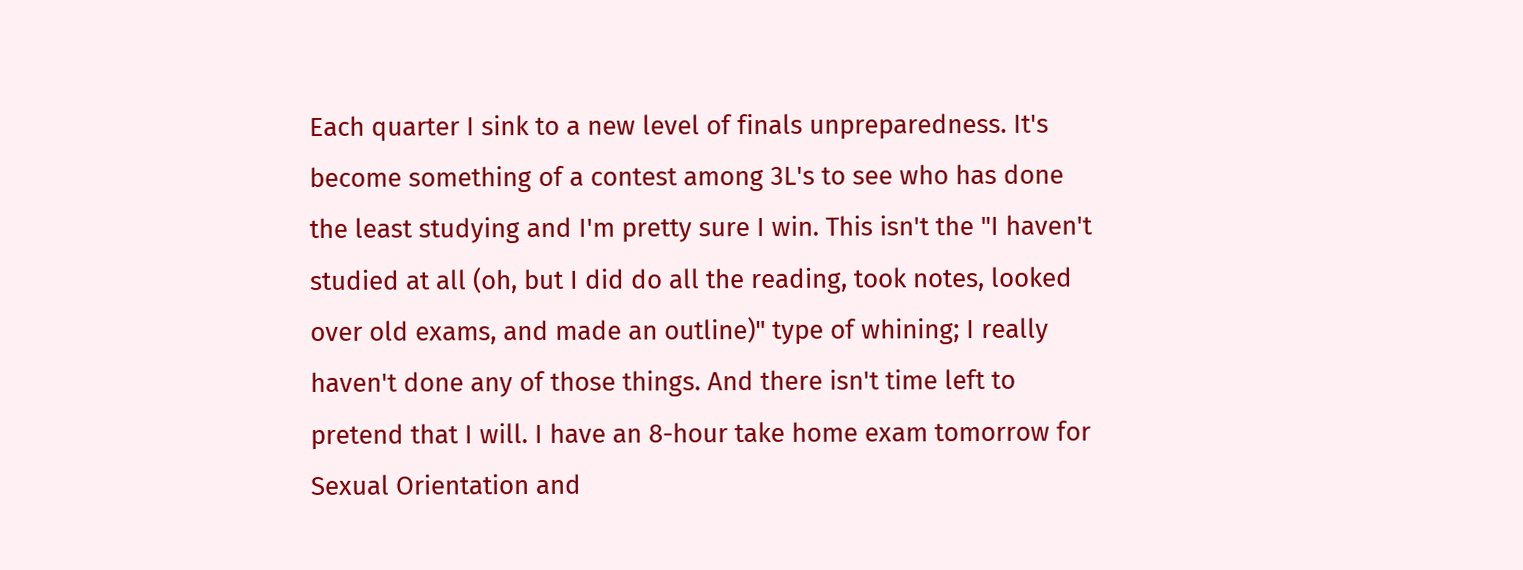Each quarter I sink to a new level of finals unpreparedness. It's become something of a contest among 3L's to see who has done the least studying and I'm pretty sure I win. This isn't the "I haven't studied at all (oh, but I did do all the reading, took notes, looked over old exams, and made an outline)" type of whining; I really haven't done any of those things. And there isn't time left to pretend that I will. I have an 8-hour take home exam tomorrow for Sexual Orientation and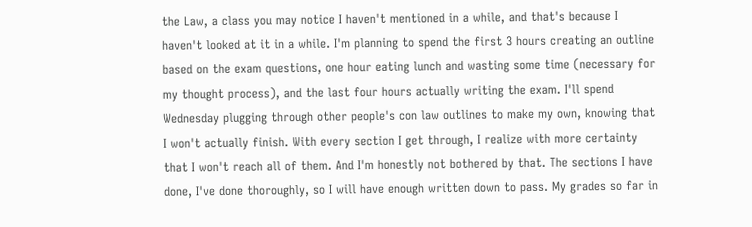the Law, a class you may notice I haven't mentioned in a while, and that's because I haven't looked at it in a while. I'm planning to spend the first 3 hours creating an outline based on the exam questions, one hour eating lunch and wasting some time (necessary for my thought process), and the last four hours actually writing the exam. I'll spend Wednesday plugging through other people's con law outlines to make my own, knowing that I won't actually finish. With every section I get through, I realize with more certainty that I won't reach all of them. And I'm honestly not bothered by that. The sections I have done, I've done thoroughly, so I will have enough written down to pass. My grades so far in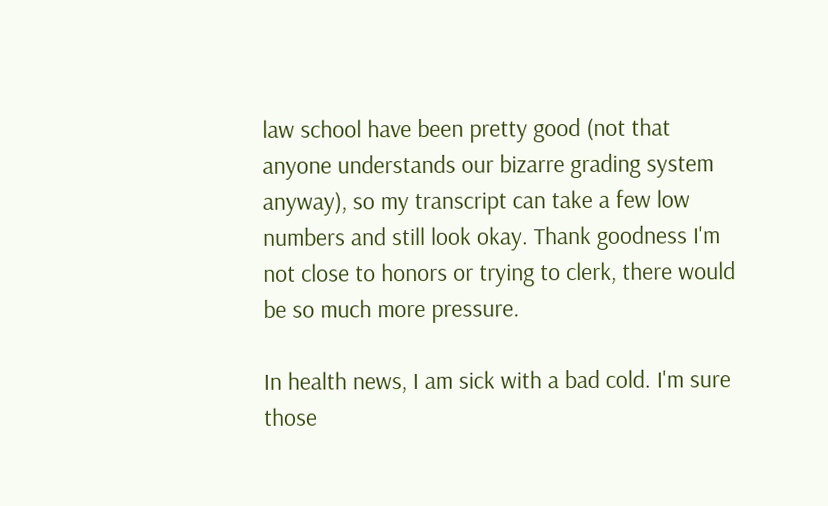law school have been pretty good (not that anyone understands our bizarre grading system anyway), so my transcript can take a few low numbers and still look okay. Thank goodness I'm not close to honors or trying to clerk, there would be so much more pressure.

In health news, I am sick with a bad cold. I'm sure those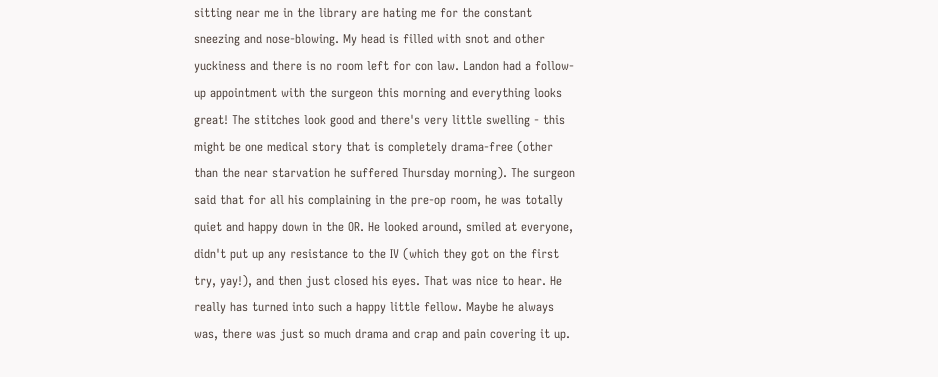sitting near me in the library are hating me for the constant sneezing and nose-blowing. My head is filled with snot and other yuckiness and there is no room left for con law. Landon had a follow-up appointment with the surgeon this morning and everything looks great! The stitches look good and there's very little swelling - this might be one medical story that is completely drama-free (other than the near starvation he suffered Thursday morning). The surgeon said that for all his complaining in the pre-op room, he was totally quiet and happy down in the OR. He looked around, smiled at everyone, didn't put up any resistance to the IV (which they got on the first try, yay!), and then just closed his eyes. That was nice to hear. He really has turned into such a happy little fellow. Maybe he always was, there was just so much drama and crap and pain covering it up.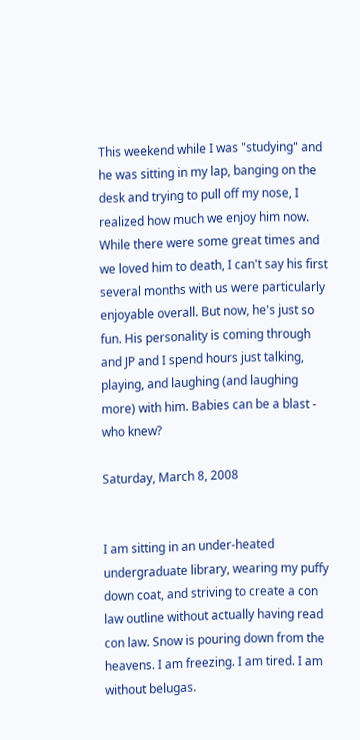This weekend while I was "studying" and he was sitting in my lap, banging on the desk and trying to pull off my nose, I realized how much we enjoy him now. While there were some great times and we loved him to death, I can't say his first several months with us were particularly enjoyable overall. But now, he's just so fun. His personality is coming through and JP and I spend hours just talking, playing, and laughing (and laughing more) with him. Babies can be a blast - who knew?

Saturday, March 8, 2008


I am sitting in an under-heated undergraduate library, wearing my puffy down coat, and striving to create a con law outline without actually having read con law. Snow is pouring down from the heavens. I am freezing. I am tired. I am without belugas.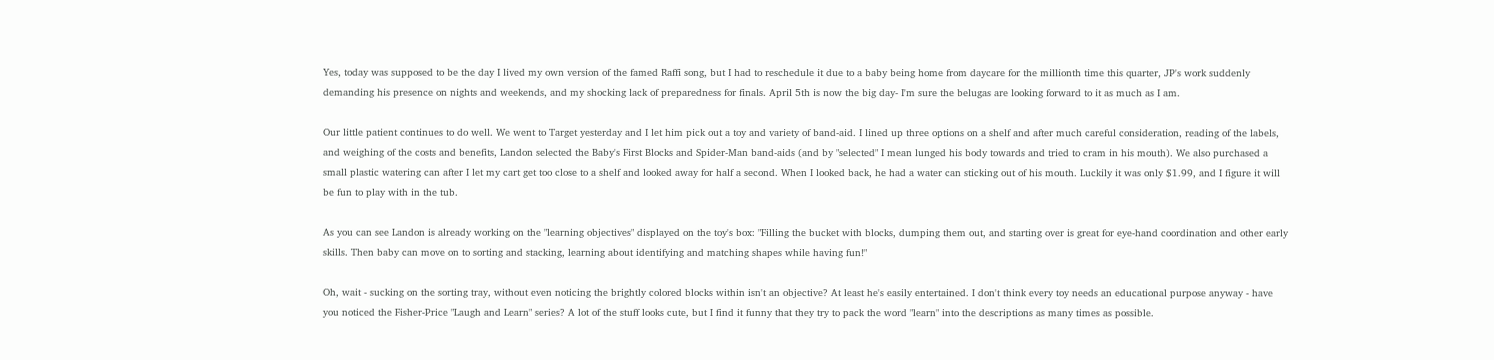Yes, today was supposed to be the day I lived my own version of the famed Raffi song, but I had to reschedule it due to a baby being home from daycare for the millionth time this quarter, JP's work suddenly demanding his presence on nights and weekends, and my shocking lack of preparedness for finals. April 5th is now the big day- I'm sure the belugas are looking forward to it as much as I am.

Our little patient continues to do well. We went to Target yesterday and I let him pick out a toy and variety of band-aid. I lined up three options on a shelf and after much careful consideration, reading of the labels, and weighing of the costs and benefits, Landon selected the Baby's First Blocks and Spider-Man band-aids (and by "selected" I mean lunged his body towards and tried to cram in his mouth). We also purchased a small plastic watering can after I let my cart get too close to a shelf and looked away for half a second. When I looked back, he had a water can sticking out of his mouth. Luckily it was only $1.99, and I figure it will be fun to play with in the tub.

As you can see Landon is already working on the "learning objectives" displayed on the toy's box: "Filling the bucket with blocks, dumping them out, and starting over is great for eye-hand coordination and other early skills. Then baby can move on to sorting and stacking, learning about identifying and matching shapes while having fun!"

Oh, wait - sucking on the sorting tray, without even noticing the brightly colored blocks within isn't an objective? At least he's easily entertained. I don't think every toy needs an educational purpose anyway - have you noticed the Fisher-Price "Laugh and Learn" series? A lot of the stuff looks cute, but I find it funny that they try to pack the word "learn" into the descriptions as many times as possible.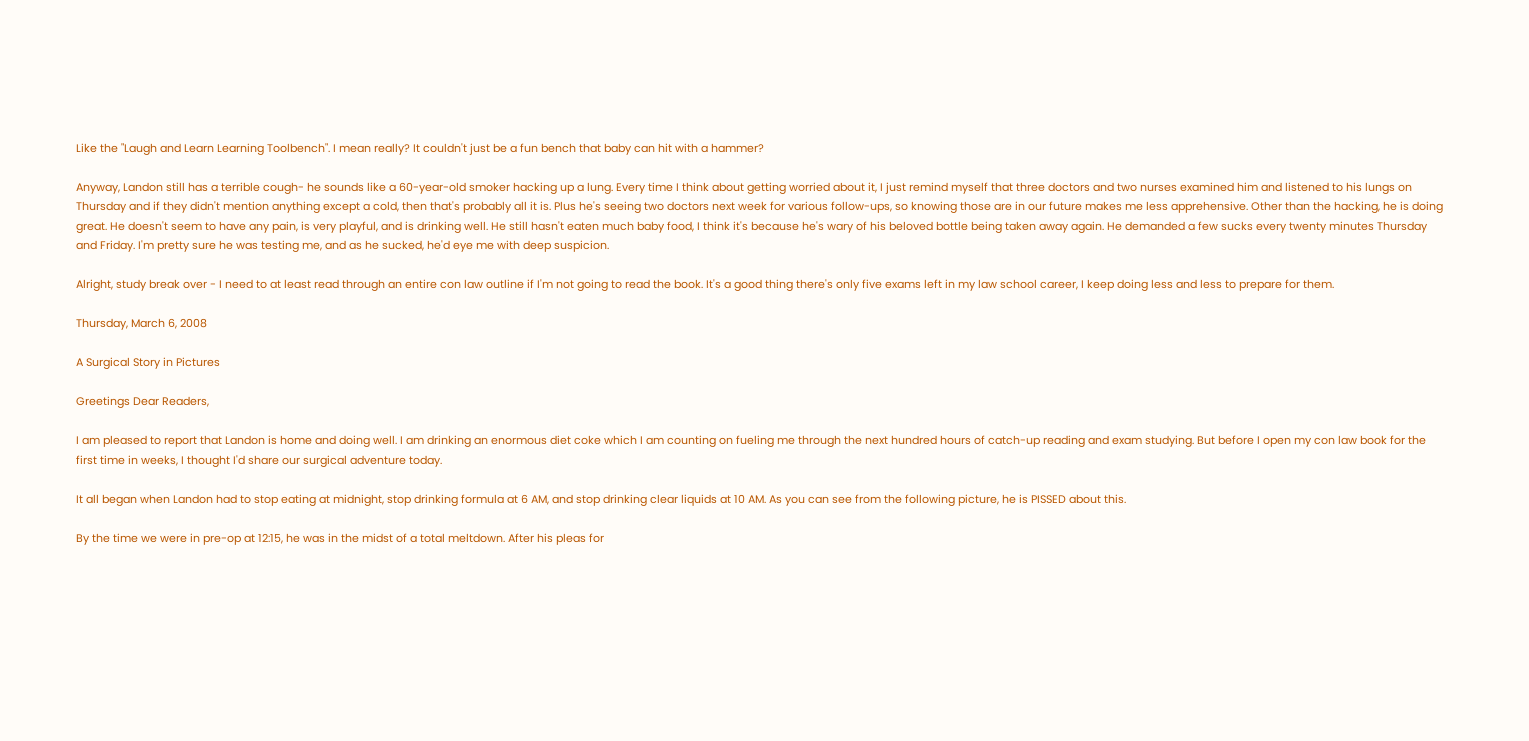Like the "Laugh and Learn Learning Toolbench". I mean really? It couldn't just be a fun bench that baby can hit with a hammer?

Anyway, Landon still has a terrible cough- he sounds like a 60-year-old smoker hacking up a lung. Every time I think about getting worried about it, I just remind myself that three doctors and two nurses examined him and listened to his lungs on Thursday and if they didn't mention anything except a cold, then that's probably all it is. Plus he's seeing two doctors next week for various follow-ups, so knowing those are in our future makes me less apprehensive. Other than the hacking, he is doing great. He doesn't seem to have any pain, is very playful, and is drinking well. He still hasn't eaten much baby food, I think it's because he's wary of his beloved bottle being taken away again. He demanded a few sucks every twenty minutes Thursday and Friday. I'm pretty sure he was testing me, and as he sucked, he'd eye me with deep suspicion.

Alright, study break over - I need to at least read through an entire con law outline if I'm not going to read the book. It's a good thing there's only five exams left in my law school career, I keep doing less and less to prepare for them.

Thursday, March 6, 2008

A Surgical Story in Pictures

Greetings Dear Readers,

I am pleased to report that Landon is home and doing well. I am drinking an enormous diet coke which I am counting on fueling me through the next hundred hours of catch-up reading and exam studying. But before I open my con law book for the first time in weeks, I thought I'd share our surgical adventure today.

It all began when Landon had to stop eating at midnight, stop drinking formula at 6 AM, and stop drinking clear liquids at 10 AM. As you can see from the following picture, he is PISSED about this.

By the time we were in pre-op at 12:15, he was in the midst of a total meltdown. After his pleas for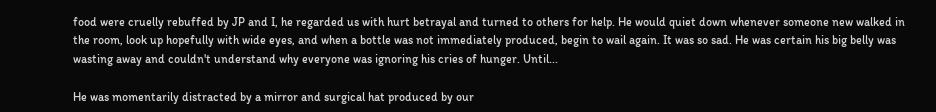food were cruelly rebuffed by JP and I, he regarded us with hurt betrayal and turned to others for help. He would quiet down whenever someone new walked in the room, look up hopefully with wide eyes, and when a bottle was not immediately produced, begin to wail again. It was so sad. He was certain his big belly was wasting away and couldn't understand why everyone was ignoring his cries of hunger. Until...

He was momentarily distracted by a mirror and surgical hat produced by our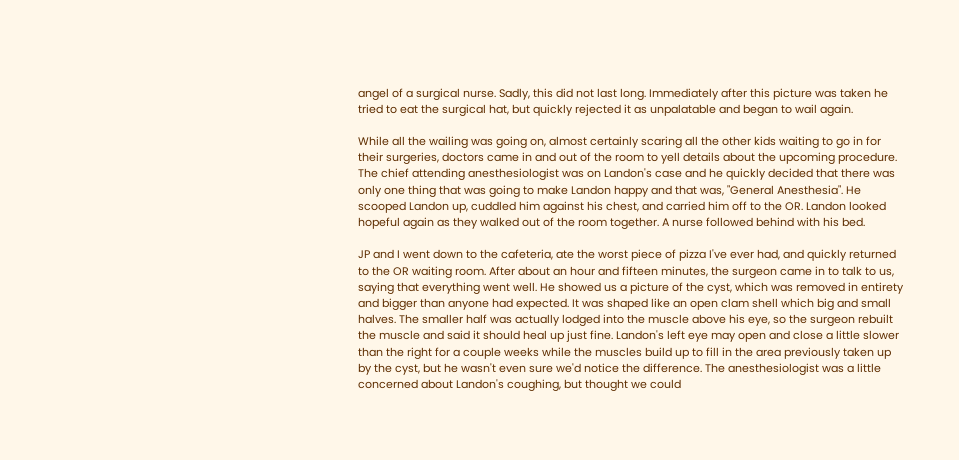angel of a surgical nurse. Sadly, this did not last long. Immediately after this picture was taken he tried to eat the surgical hat, but quickly rejected it as unpalatable and began to wail again.

While all the wailing was going on, almost certainly scaring all the other kids waiting to go in for their surgeries, doctors came in and out of the room to yell details about the upcoming procedure. The chief attending anesthesiologist was on Landon's case and he quickly decided that there was only one thing that was going to make Landon happy and that was, "General Anesthesia". He scooped Landon up, cuddled him against his chest, and carried him off to the OR. Landon looked hopeful again as they walked out of the room together. A nurse followed behind with his bed.

JP and I went down to the cafeteria, ate the worst piece of pizza I've ever had, and quickly returned to the OR waiting room. After about an hour and fifteen minutes, the surgeon came in to talk to us, saying that everything went well. He showed us a picture of the cyst, which was removed in entirety and bigger than anyone had expected. It was shaped like an open clam shell which big and small halves. The smaller half was actually lodged into the muscle above his eye, so the surgeon rebuilt the muscle and said it should heal up just fine. Landon's left eye may open and close a little slower than the right for a couple weeks while the muscles build up to fill in the area previously taken up by the cyst, but he wasn't even sure we'd notice the difference. The anesthesiologist was a little concerned about Landon's coughing, but thought we could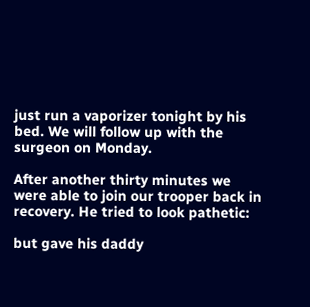just run a vaporizer tonight by his bed. We will follow up with the surgeon on Monday.

After another thirty minutes we were able to join our trooper back in recovery. He tried to look pathetic:

but gave his daddy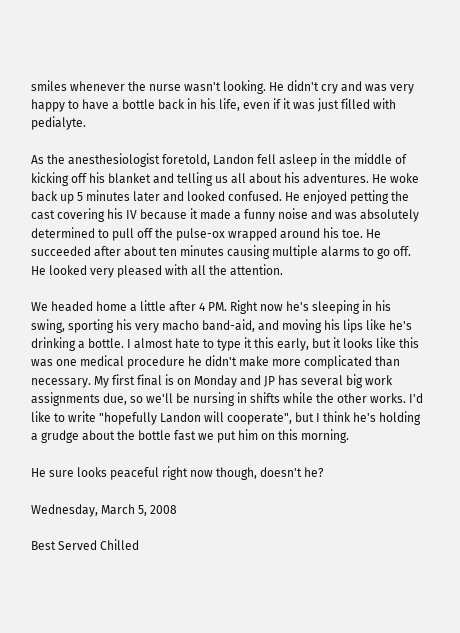smiles whenever the nurse wasn't looking. He didn't cry and was very happy to have a bottle back in his life, even if it was just filled with pedialyte.

As the anesthesiologist foretold, Landon fell asleep in the middle of kicking off his blanket and telling us all about his adventures. He woke back up 5 minutes later and looked confused. He enjoyed petting the cast covering his IV because it made a funny noise and was absolutely determined to pull off the pulse-ox wrapped around his toe. He succeeded after about ten minutes causing multiple alarms to go off. He looked very pleased with all the attention.

We headed home a little after 4 PM. Right now he's sleeping in his swing, sporting his very macho band-aid, and moving his lips like he's drinking a bottle. I almost hate to type it this early, but it looks like this was one medical procedure he didn't make more complicated than necessary. My first final is on Monday and JP has several big work assignments due, so we'll be nursing in shifts while the other works. I'd like to write "hopefully Landon will cooperate", but I think he's holding a grudge about the bottle fast we put him on this morning.

He sure looks peaceful right now though, doesn't he?

Wednesday, March 5, 2008

Best Served Chilled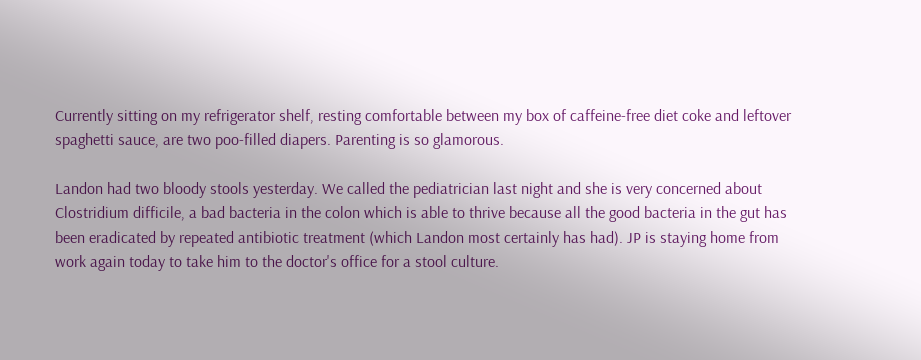Currently sitting on my refrigerator shelf, resting comfortable between my box of caffeine-free diet coke and leftover spaghetti sauce, are two poo-filled diapers. Parenting is so glamorous.

Landon had two bloody stools yesterday. We called the pediatrician last night and she is very concerned about Clostridium difficile, a bad bacteria in the colon which is able to thrive because all the good bacteria in the gut has been eradicated by repeated antibiotic treatment (which Landon most certainly has had). JP is staying home from work again today to take him to the doctor's office for a stool culture.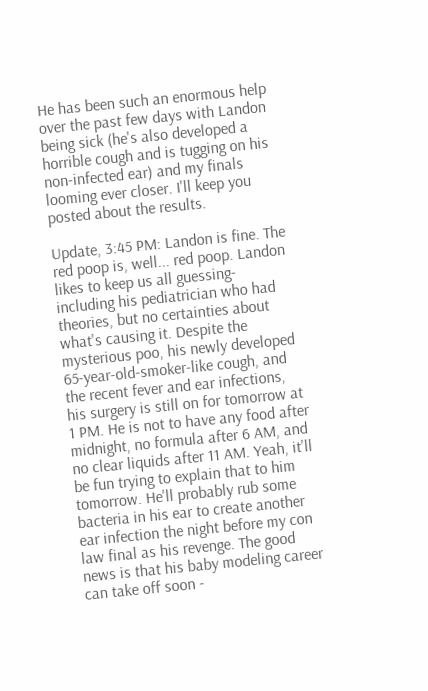He has been such an enormous help over the past few days with Landon being sick (he's also developed a horrible cough and is tugging on his non-infected ear) and my finals looming ever closer. I'll keep you posted about the results.

Update, 3:45 PM: Landon is fine. The red poop is, well... red poop. Landon likes to keep us all guessing- including his pediatrician who had theories, but no certainties about what's causing it. Despite the mysterious poo, his newly developed 65-year-old-smoker-like cough, and the recent fever and ear infections, his surgery is still on for tomorrow at 1 PM. He is not to have any food after midnight, no formula after 6 AM, and no clear liquids after 11 AM. Yeah, it'll be fun trying to explain that to him tomorrow. He'll probably rub some bacteria in his ear to create another ear infection the night before my con law final as his revenge. The good news is that his baby modeling career can take off soon -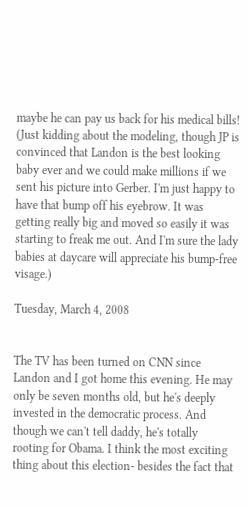maybe he can pay us back for his medical bills! (Just kidding about the modeling, though JP is convinced that Landon is the best looking baby ever and we could make millions if we sent his picture into Gerber. I'm just happy to have that bump off his eyebrow. It was getting really big and moved so easily it was starting to freak me out. And I'm sure the lady babies at daycare will appreciate his bump-free visage.)

Tuesday, March 4, 2008


The TV has been turned on CNN since Landon and I got home this evening. He may only be seven months old, but he's deeply invested in the democratic process. And though we can't tell daddy, he's totally rooting for Obama. I think the most exciting thing about this election- besides the fact that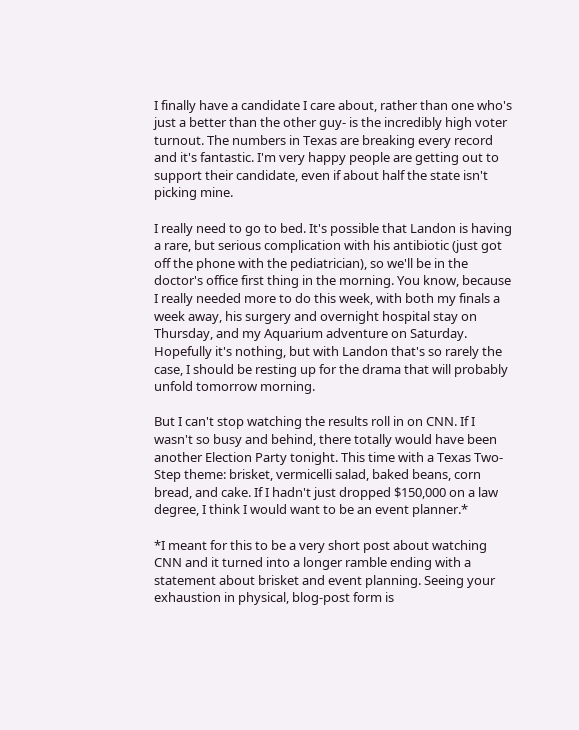I finally have a candidate I care about, rather than one who's just a better than the other guy- is the incredibly high voter turnout. The numbers in Texas are breaking every record and it's fantastic. I'm very happy people are getting out to support their candidate, even if about half the state isn't picking mine.

I really need to go to bed. It's possible that Landon is having a rare, but serious complication with his antibiotic (just got off the phone with the pediatrician), so we'll be in the doctor's office first thing in the morning. You know, because I really needed more to do this week, with both my finals a week away, his surgery and overnight hospital stay on Thursday, and my Aquarium adventure on Saturday. Hopefully it's nothing, but with Landon that's so rarely the case, I should be resting up for the drama that will probably unfold tomorrow morning.

But I can't stop watching the results roll in on CNN. If I wasn't so busy and behind, there totally would have been another Election Party tonight. This time with a Texas Two-Step theme: brisket, vermicelli salad, baked beans, corn bread, and cake. If I hadn't just dropped $150,000 on a law degree, I think I would want to be an event planner.*

*I meant for this to be a very short post about watching CNN and it turned into a longer ramble ending with a statement about brisket and event planning. Seeing your exhaustion in physical, blog-post form is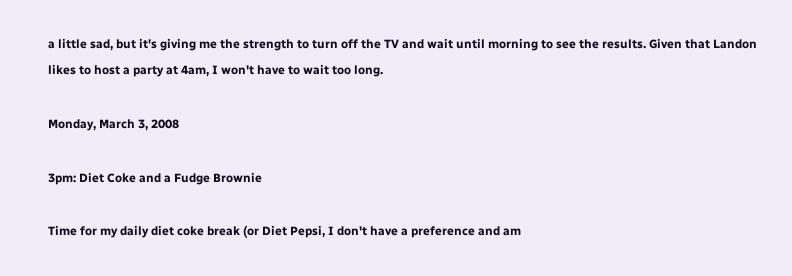a little sad, but it's giving me the strength to turn off the TV and wait until morning to see the results. Given that Landon likes to host a party at 4am, I won't have to wait too long.

Monday, March 3, 2008

3pm: Diet Coke and a Fudge Brownie

Time for my daily diet coke break (or Diet Pepsi, I don't have a preference and am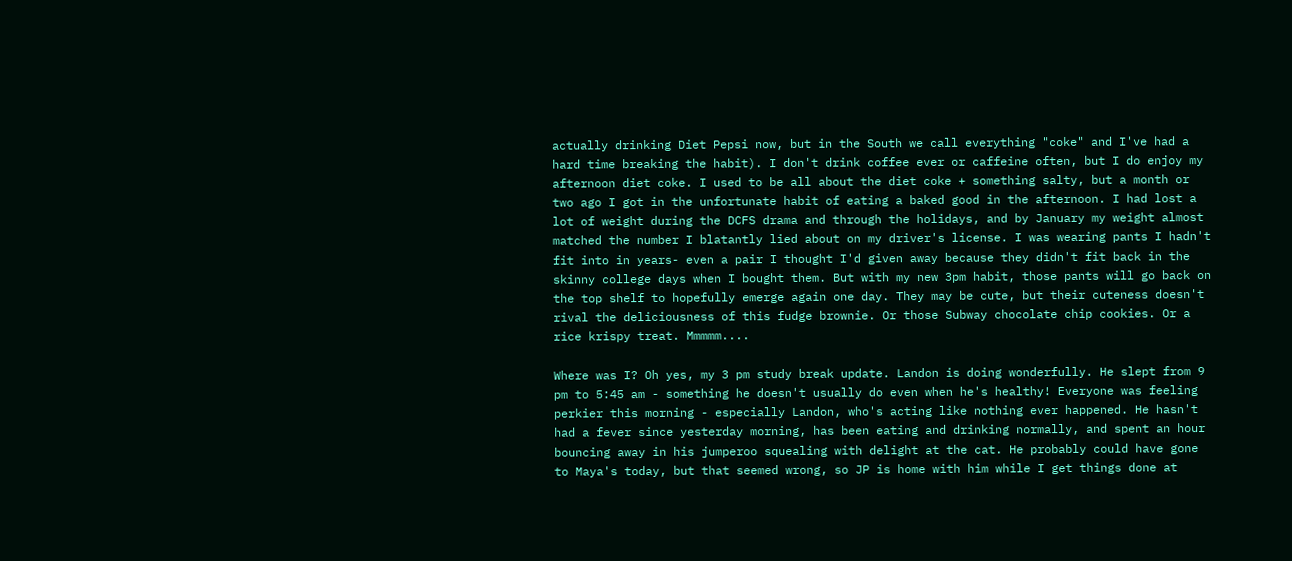actually drinking Diet Pepsi now, but in the South we call everything "coke" and I've had a hard time breaking the habit). I don't drink coffee ever or caffeine often, but I do enjoy my afternoon diet coke. I used to be all about the diet coke + something salty, but a month or two ago I got in the unfortunate habit of eating a baked good in the afternoon. I had lost a lot of weight during the DCFS drama and through the holidays, and by January my weight almost matched the number I blatantly lied about on my driver's license. I was wearing pants I hadn't fit into in years- even a pair I thought I'd given away because they didn't fit back in the skinny college days when I bought them. But with my new 3pm habit, those pants will go back on the top shelf to hopefully emerge again one day. They may be cute, but their cuteness doesn't rival the deliciousness of this fudge brownie. Or those Subway chocolate chip cookies. Or a rice krispy treat. Mmmmm....

Where was I? Oh yes, my 3 pm study break update. Landon is doing wonderfully. He slept from 9 pm to 5:45 am - something he doesn't usually do even when he's healthy! Everyone was feeling perkier this morning - especially Landon, who's acting like nothing ever happened. He hasn't had a fever since yesterday morning, has been eating and drinking normally, and spent an hour bouncing away in his jumperoo squealing with delight at the cat. He probably could have gone to Maya's today, but that seemed wrong, so JP is home with him while I get things done at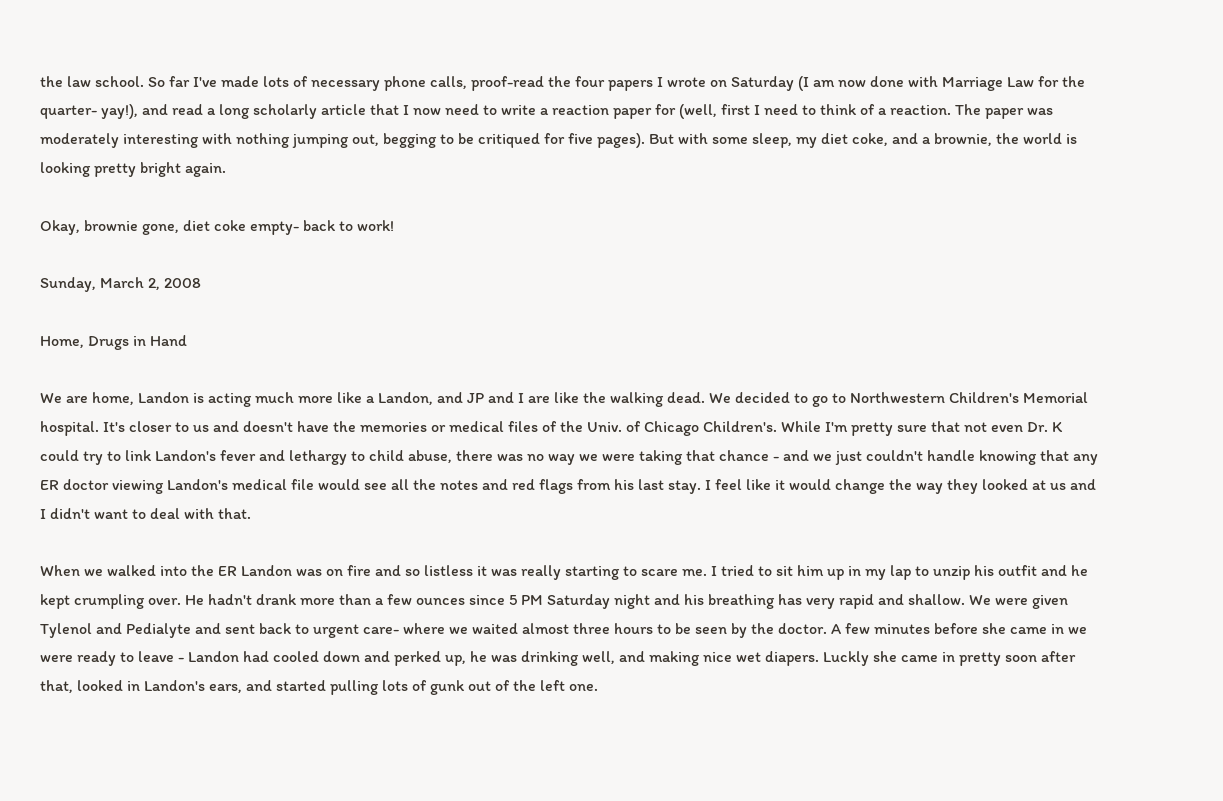the law school. So far I've made lots of necessary phone calls, proof-read the four papers I wrote on Saturday (I am now done with Marriage Law for the quarter- yay!), and read a long scholarly article that I now need to write a reaction paper for (well, first I need to think of a reaction. The paper was moderately interesting with nothing jumping out, begging to be critiqued for five pages). But with some sleep, my diet coke, and a brownie, the world is looking pretty bright again.

Okay, brownie gone, diet coke empty- back to work!

Sunday, March 2, 2008

Home, Drugs in Hand

We are home, Landon is acting much more like a Landon, and JP and I are like the walking dead. We decided to go to Northwestern Children's Memorial hospital. It's closer to us and doesn't have the memories or medical files of the Univ. of Chicago Children's. While I'm pretty sure that not even Dr. K could try to link Landon's fever and lethargy to child abuse, there was no way we were taking that chance - and we just couldn't handle knowing that any ER doctor viewing Landon's medical file would see all the notes and red flags from his last stay. I feel like it would change the way they looked at us and I didn't want to deal with that.

When we walked into the ER Landon was on fire and so listless it was really starting to scare me. I tried to sit him up in my lap to unzip his outfit and he kept crumpling over. He hadn't drank more than a few ounces since 5 PM Saturday night and his breathing has very rapid and shallow. We were given Tylenol and Pedialyte and sent back to urgent care- where we waited almost three hours to be seen by the doctor. A few minutes before she came in we were ready to leave - Landon had cooled down and perked up, he was drinking well, and making nice wet diapers. Luckly she came in pretty soon after that, looked in Landon's ears, and started pulling lots of gunk out of the left one.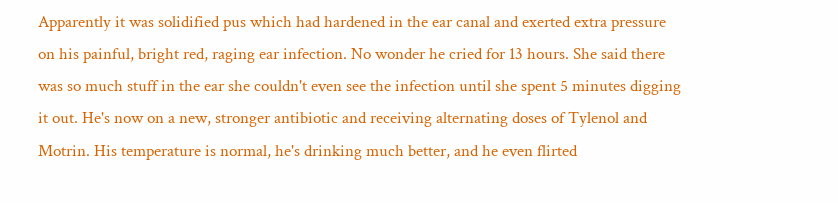Apparently it was solidified pus which had hardened in the ear canal and exerted extra pressure on his painful, bright red, raging ear infection. No wonder he cried for 13 hours. She said there was so much stuff in the ear she couldn't even see the infection until she spent 5 minutes digging it out. He's now on a new, stronger antibiotic and receiving alternating doses of Tylenol and Motrin. His temperature is normal, he's drinking much better, and he even flirted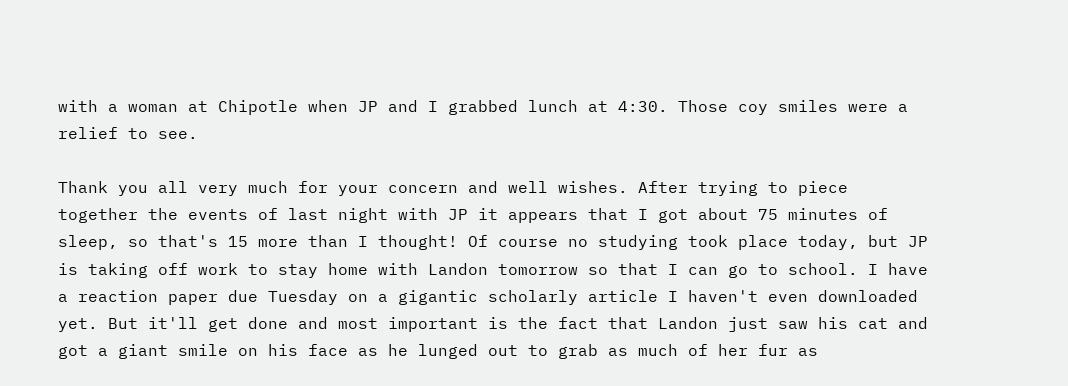with a woman at Chipotle when JP and I grabbed lunch at 4:30. Those coy smiles were a relief to see.

Thank you all very much for your concern and well wishes. After trying to piece together the events of last night with JP it appears that I got about 75 minutes of sleep, so that's 15 more than I thought! Of course no studying took place today, but JP is taking off work to stay home with Landon tomorrow so that I can go to school. I have a reaction paper due Tuesday on a gigantic scholarly article I haven't even downloaded yet. But it'll get done and most important is the fact that Landon just saw his cat and got a giant smile on his face as he lunged out to grab as much of her fur as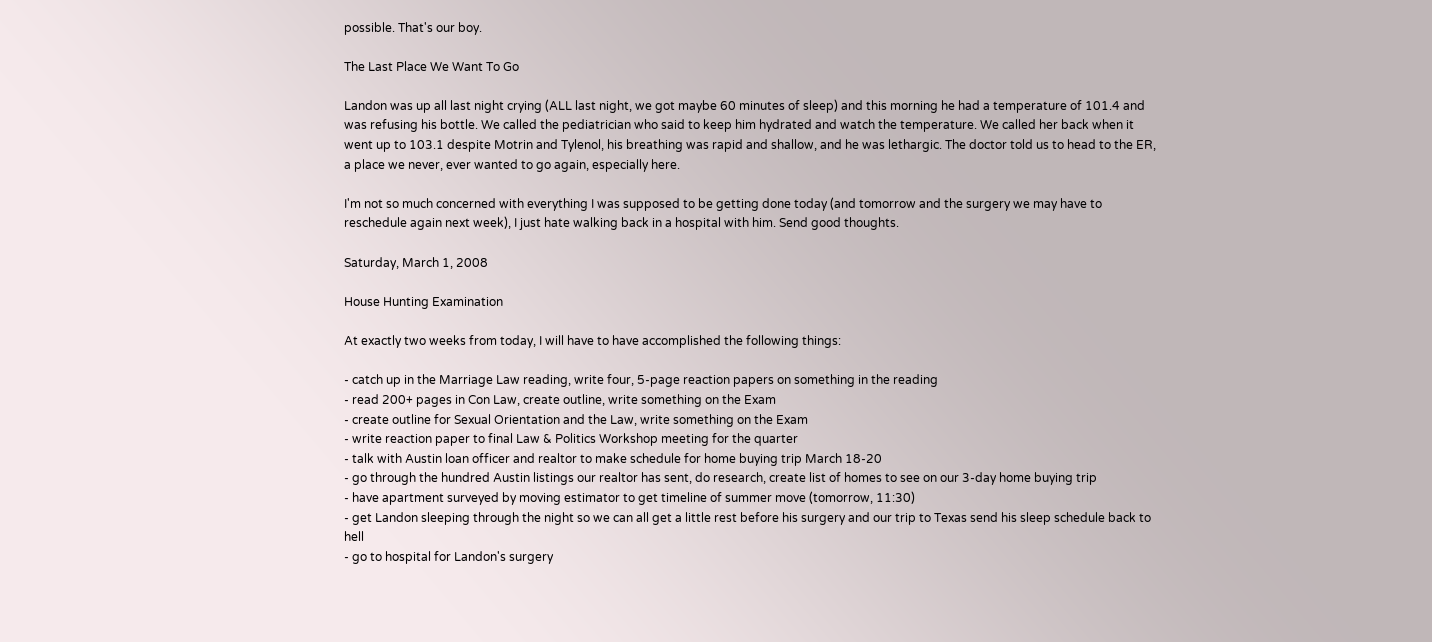possible. That's our boy.

The Last Place We Want To Go

Landon was up all last night crying (ALL last night, we got maybe 60 minutes of sleep) and this morning he had a temperature of 101.4 and was refusing his bottle. We called the pediatrician who said to keep him hydrated and watch the temperature. We called her back when it went up to 103.1 despite Motrin and Tylenol, his breathing was rapid and shallow, and he was lethargic. The doctor told us to head to the ER, a place we never, ever wanted to go again, especially here.

I'm not so much concerned with everything I was supposed to be getting done today (and tomorrow and the surgery we may have to reschedule again next week), I just hate walking back in a hospital with him. Send good thoughts.

Saturday, March 1, 2008

House Hunting Examination

At exactly two weeks from today, I will have to have accomplished the following things:

- catch up in the Marriage Law reading, write four, 5-page reaction papers on something in the reading
- read 200+ pages in Con Law, create outline, write something on the Exam
- create outline for Sexual Orientation and the Law, write something on the Exam
- write reaction paper to final Law & Politics Workshop meeting for the quarter
- talk with Austin loan officer and realtor to make schedule for home buying trip March 18-20
- go through the hundred Austin listings our realtor has sent, do research, create list of homes to see on our 3-day home buying trip
- have apartment surveyed by moving estimator to get timeline of summer move (tomorrow, 11:30)
- get Landon sleeping through the night so we can all get a little rest before his surgery and our trip to Texas send his sleep schedule back to hell
- go to hospital for Landon's surgery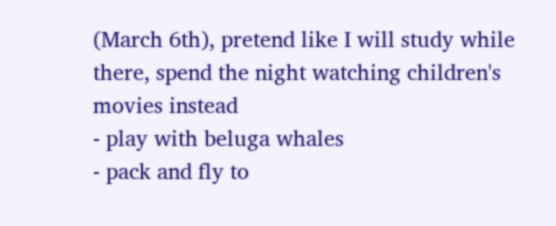(March 6th), pretend like I will study while there, spend the night watching children's movies instead
- play with beluga whales
- pack and fly to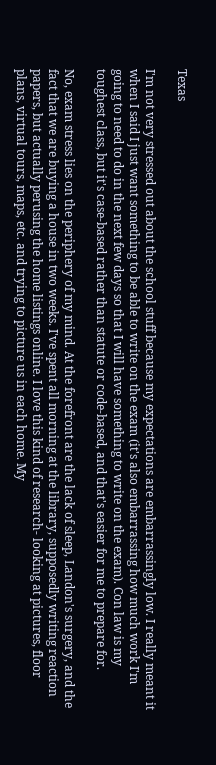Texas

I'm not very stressed out about the school stuff because my expectations are embarrassingly low. I really meant it when I said I just want something to be able to write on the exam (it's also embarrassing how much work I'm going to need to do in the next few days so that I will have something to write on the exam). Con law is my toughest class, but it's case-based rather than statute or code-based, and that's easier for me to prepare for.

No, exam stress lies on the periphery of my mind. At the forefront are the lack of sleep, Landon's surgery, and the fact that we are buying a house in two weeks. I've spent all morning at the library, supposedly writing reaction papers, but actually perusing the home listings online. I love this kind of research- looking at pictures, floor plans, virtual tours, maps, etc. and trying to picture us in each home. My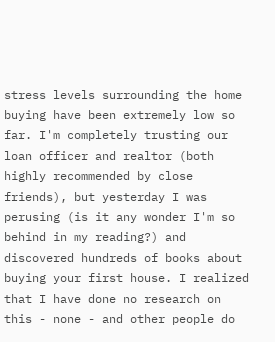stress levels surrounding the home buying have been extremely low so far. I'm completely trusting our loan officer and realtor (both highly recommended by close friends), but yesterday I was perusing (is it any wonder I'm so behind in my reading?) and discovered hundreds of books about buying your first house. I realized that I have done no research on this - none - and other people do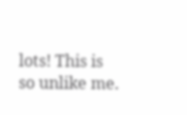lots! This is so unlike me.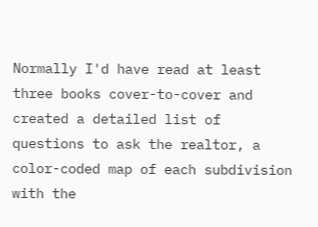Normally I'd have read at least three books cover-to-cover and created a detailed list of questions to ask the realtor, a color-coded map of each subdivision with the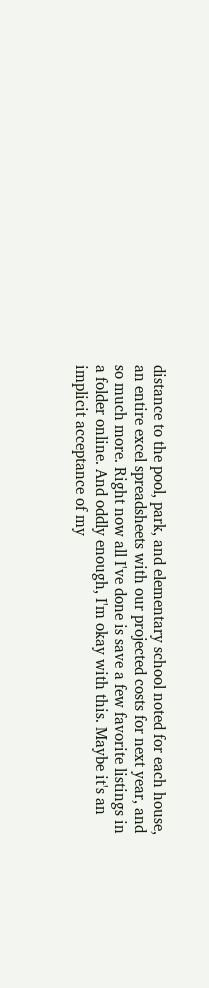distance to the pool, park, and elementary school noted for each house, an entire excel spreadsheets with our projected costs for next year, and so much more. Right now all I've done is save a few favorite listings in a folder online. And oddly enough, I'm okay with this. Maybe it's an implicit acceptance of my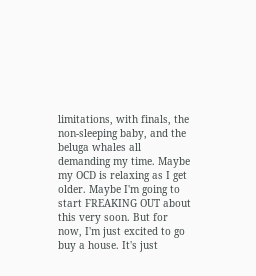limitations, with finals, the non-sleeping baby, and the beluga whales all demanding my time. Maybe my OCD is relaxing as I get older. Maybe I'm going to start FREAKING OUT about this very soon. But for now, I'm just excited to go buy a house. It's just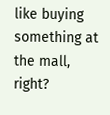like buying something at the mall, right?